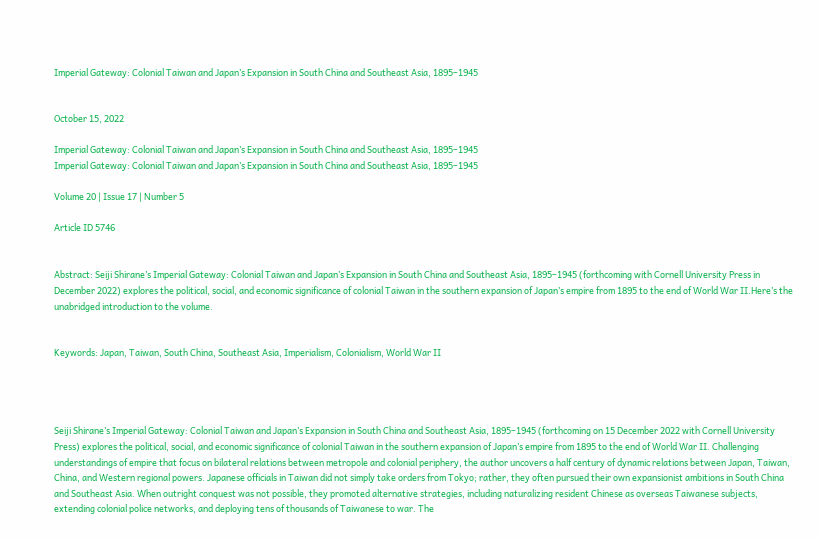Imperial Gateway: Colonial Taiwan and Japan’s Expansion in South China and Southeast Asia, 1895–1945


October 15, 2022

Imperial Gateway: Colonial Taiwan and Japan’s Expansion in South China and Southeast Asia, 1895–1945
Imperial Gateway: Colonial Taiwan and Japan’s Expansion in South China and Southeast Asia, 1895–1945

Volume 20 | Issue 17 | Number 5

Article ID 5746


Abstract: Seiji Shirane’s Imperial Gateway: Colonial Taiwan and Japan’s Expansion in South China and Southeast Asia, 1895–1945 (forthcoming with Cornell University Press in December 2022) explores the political, social, and economic significance of colonial Taiwan in the southern expansion of Japan’s empire from 1895 to the end of World War II.Here’s the unabridged introduction to the volume.


Keywords: Japan, Taiwan, South China, Southeast Asia, Imperialism, Colonialism, World War II




Seiji Shirane’s Imperial Gateway: Colonial Taiwan and Japan’s Expansion in South China and Southeast Asia, 1895–1945 (forthcoming on 15 December 2022 with Cornell University Press) explores the political, social, and economic significance of colonial Taiwan in the southern expansion of Japan’s empire from 1895 to the end of World War II. Challenging understandings of empire that focus on bilateral relations between metropole and colonial periphery, the author uncovers a half century of dynamic relations between Japan, Taiwan, China, and Western regional powers. Japanese officials in Taiwan did not simply take orders from Tokyo; rather, they often pursued their own expansionist ambitions in South China and Southeast Asia. When outright conquest was not possible, they promoted alternative strategies, including naturalizing resident Chinese as overseas Taiwanese subjects, extending colonial police networks, and deploying tens of thousands of Taiwanese to war. The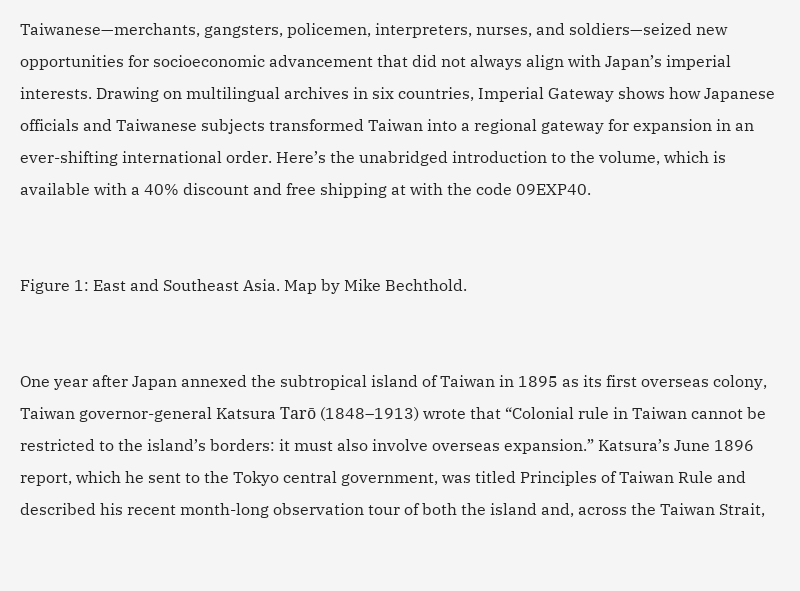Taiwanese—merchants, gangsters, policemen, interpreters, nurses, and soldiers—seized new opportunities for socioeconomic advancement that did not always align with Japan’s imperial interests. Drawing on multilingual archives in six countries, Imperial Gateway shows how Japanese officials and Taiwanese subjects transformed Taiwan into a regional gateway for expansion in an ever-shifting international order. Here’s the unabridged introduction to the volume, which is available with a 40% discount and free shipping at with the code 09EXP40.


Figure 1: East and Southeast Asia. Map by Mike Bechthold.


One year after Japan annexed the subtropical island of Taiwan in 1895 as its first overseas colony, Taiwan governor-general Katsura Tarō (1848–1913) wrote that “Colonial rule in Taiwan cannot be restricted to the island’s borders: it must also involve overseas expansion.” Katsura’s June 1896 report, which he sent to the Tokyo central government, was titled Principles of Taiwan Rule and described his recent month-long observation tour of both the island and, across the Taiwan Strait,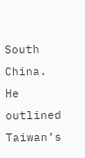South China. He outlined Taiwan’s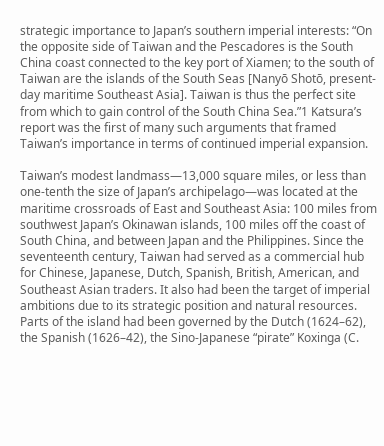strategic importance to Japan’s southern imperial interests: “On the opposite side of Taiwan and the Pescadores is the South China coast connected to the key port of Xiamen; to the south of Taiwan are the islands of the South Seas [Nanyō Shotō, present-day maritime Southeast Asia]. Taiwan is thus the perfect site from which to gain control of the South China Sea.”1 Katsura’s report was the first of many such arguments that framed Taiwan’s importance in terms of continued imperial expansion.

Taiwan’s modest landmass—13,000 square miles, or less than one-tenth the size of Japan’s archipelago—was located at the maritime crossroads of East and Southeast Asia: 100 miles from southwest Japan’s Okinawan islands, 100 miles off the coast of South China, and between Japan and the Philippines. Since the seventeenth century, Taiwan had served as a commercial hub for Chinese, Japanese, Dutch, Spanish, British, American, and Southeast Asian traders. It also had been the target of imperial ambitions due to its strategic position and natural resources. Parts of the island had been governed by the Dutch (1624–62), the Spanish (1626–42), the Sino-Japanese “pirate” Koxinga (C.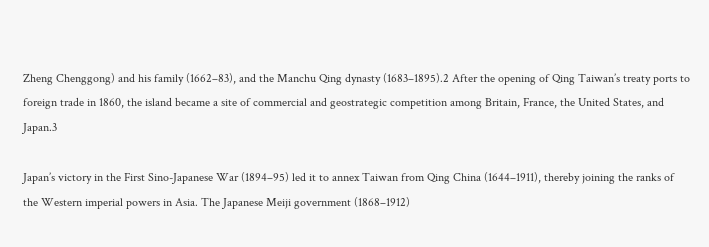Zheng Chenggong) and his family (1662–83), and the Manchu Qing dynasty (1683–1895).2 After the opening of Qing Taiwan’s treaty ports to foreign trade in 1860, the island became a site of commercial and geostrategic competition among Britain, France, the United States, and Japan.3

Japan’s victory in the First Sino-Japanese War (1894–95) led it to annex Taiwan from Qing China (1644–1911), thereby joining the ranks of the Western imperial powers in Asia. The Japanese Meiji government (1868–1912)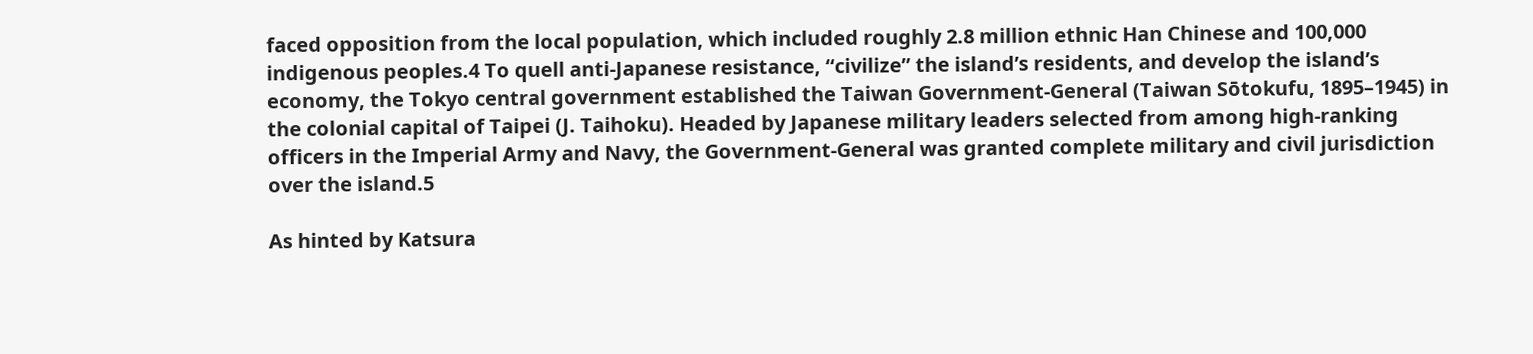faced opposition from the local population, which included roughly 2.8 million ethnic Han Chinese and 100,000 indigenous peoples.4 To quell anti-Japanese resistance, “civilize” the island’s residents, and develop the island’s economy, the Tokyo central government established the Taiwan Government-General (Taiwan Sōtokufu, 1895–1945) in the colonial capital of Taipei (J. Taihoku). Headed by Japanese military leaders selected from among high-ranking officers in the Imperial Army and Navy, the Government-General was granted complete military and civil jurisdiction over the island.5

As hinted by Katsura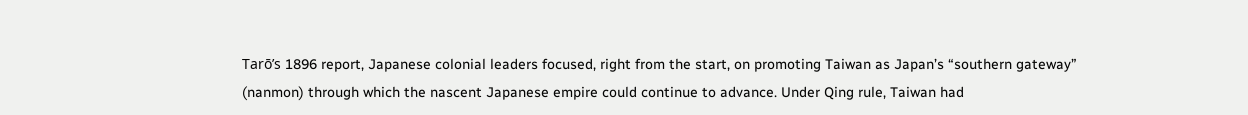Tarō’s 1896 report, Japanese colonial leaders focused, right from the start, on promoting Taiwan as Japan’s “southern gateway” (nanmon) through which the nascent Japanese empire could continue to advance. Under Qing rule, Taiwan had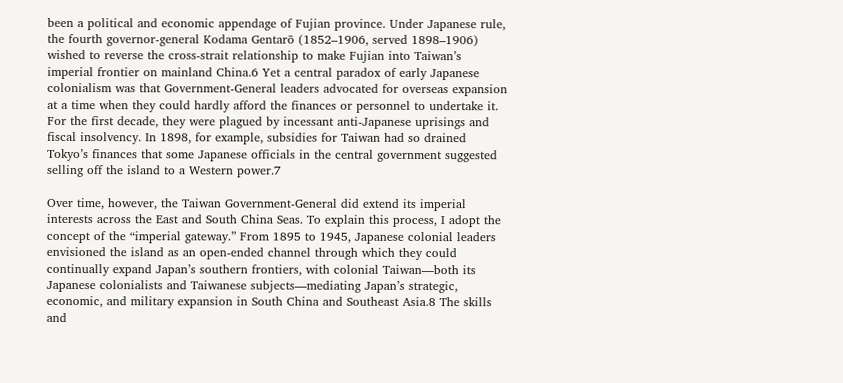been a political and economic appendage of Fujian province. Under Japanese rule, the fourth governor-general Kodama Gentarō (1852–1906, served 1898–1906) wished to reverse the cross-strait relationship to make Fujian into Taiwan’s imperial frontier on mainland China.6 Yet a central paradox of early Japanese colonialism was that Government-General leaders advocated for overseas expansion at a time when they could hardly afford the finances or personnel to undertake it. For the first decade, they were plagued by incessant anti-Japanese uprisings and fiscal insolvency. In 1898, for example, subsidies for Taiwan had so drained Tokyo’s finances that some Japanese officials in the central government suggested selling off the island to a Western power.7

Over time, however, the Taiwan Government-General did extend its imperial interests across the East and South China Seas. To explain this process, I adopt the concept of the “imperial gateway.” From 1895 to 1945, Japanese colonial leaders envisioned the island as an open-ended channel through which they could continually expand Japan’s southern frontiers, with colonial Taiwan—both its Japanese colonialists and Taiwanese subjects—mediating Japan’s strategic, economic, and military expansion in South China and Southeast Asia.8 The skills and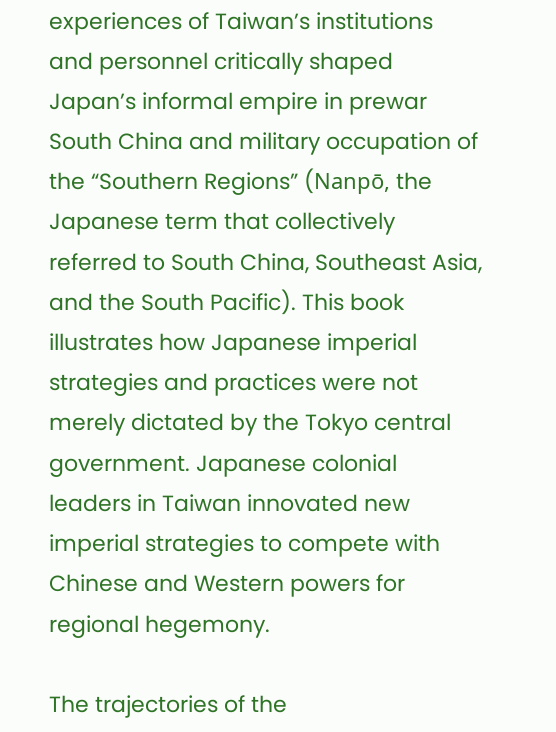experiences of Taiwan’s institutions and personnel critically shaped Japan’s informal empire in prewar South China and military occupation of the “Southern Regions” (Nanpō, the Japanese term that collectively referred to South China, Southeast Asia, and the South Pacific). This book illustrates how Japanese imperial strategies and practices were not merely dictated by the Tokyo central government. Japanese colonial leaders in Taiwan innovated new imperial strategies to compete with Chinese and Western powers for regional hegemony.

The trajectories of the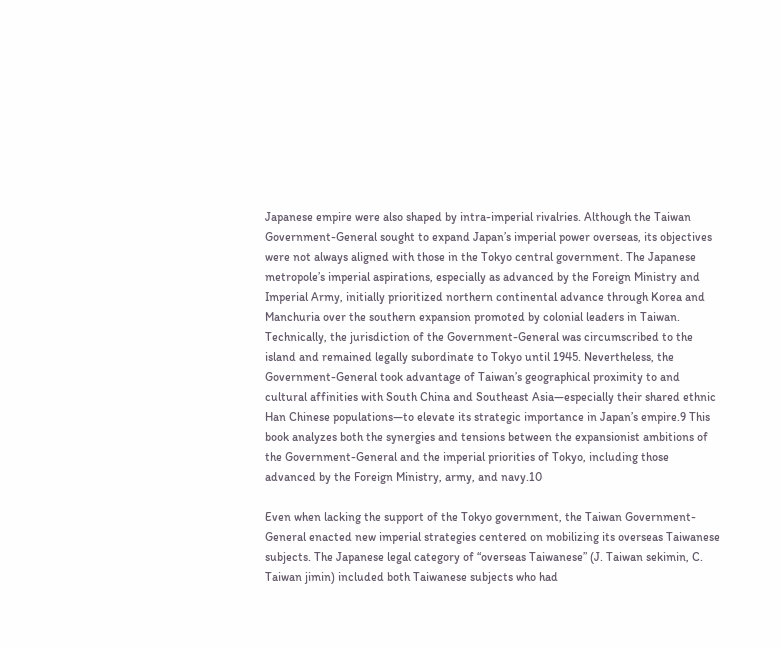Japanese empire were also shaped by intra-imperial rivalries. Although the Taiwan Government-General sought to expand Japan’s imperial power overseas, its objectives were not always aligned with those in the Tokyo central government. The Japanese metropole’s imperial aspirations, especially as advanced by the Foreign Ministry and Imperial Army, initially prioritized northern continental advance through Korea and Manchuria over the southern expansion promoted by colonial leaders in Taiwan. Technically, the jurisdiction of the Government-General was circumscribed to the island and remained legally subordinate to Tokyo until 1945. Nevertheless, the Government-General took advantage of Taiwan’s geographical proximity to and cultural affinities with South China and Southeast Asia—especially their shared ethnic Han Chinese populations—to elevate its strategic importance in Japan’s empire.9 This book analyzes both the synergies and tensions between the expansionist ambitions of the Government-General and the imperial priorities of Tokyo, including those advanced by the Foreign Ministry, army, and navy.10

Even when lacking the support of the Tokyo government, the Taiwan Government-General enacted new imperial strategies centered on mobilizing its overseas Taiwanese subjects. The Japanese legal category of “overseas Taiwanese” (J. Taiwan sekimin, C. Taiwan jimin) included both Taiwanese subjects who had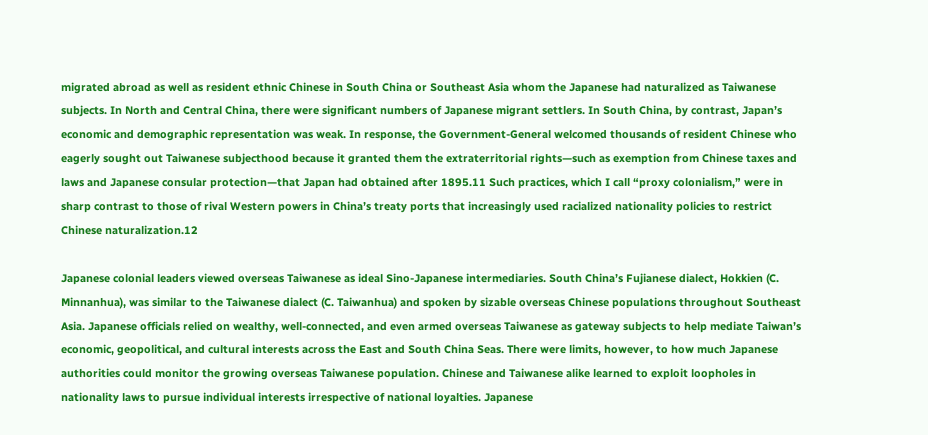migrated abroad as well as resident ethnic Chinese in South China or Southeast Asia whom the Japanese had naturalized as Taiwanese subjects. In North and Central China, there were significant numbers of Japanese migrant settlers. In South China, by contrast, Japan’s economic and demographic representation was weak. In response, the Government-General welcomed thousands of resident Chinese who eagerly sought out Taiwanese subjecthood because it granted them the extraterritorial rights—such as exemption from Chinese taxes and laws and Japanese consular protection—that Japan had obtained after 1895.11 Such practices, which I call “proxy colonialism,” were in sharp contrast to those of rival Western powers in China’s treaty ports that increasingly used racialized nationality policies to restrict Chinese naturalization.12

Japanese colonial leaders viewed overseas Taiwanese as ideal Sino-Japanese intermediaries. South China’s Fujianese dialect, Hokkien (C. Minnanhua), was similar to the Taiwanese dialect (C. Taiwanhua) and spoken by sizable overseas Chinese populations throughout Southeast Asia. Japanese officials relied on wealthy, well-connected, and even armed overseas Taiwanese as gateway subjects to help mediate Taiwan’s economic, geopolitical, and cultural interests across the East and South China Seas. There were limits, however, to how much Japanese authorities could monitor the growing overseas Taiwanese population. Chinese and Taiwanese alike learned to exploit loopholes in nationality laws to pursue individual interests irrespective of national loyalties. Japanese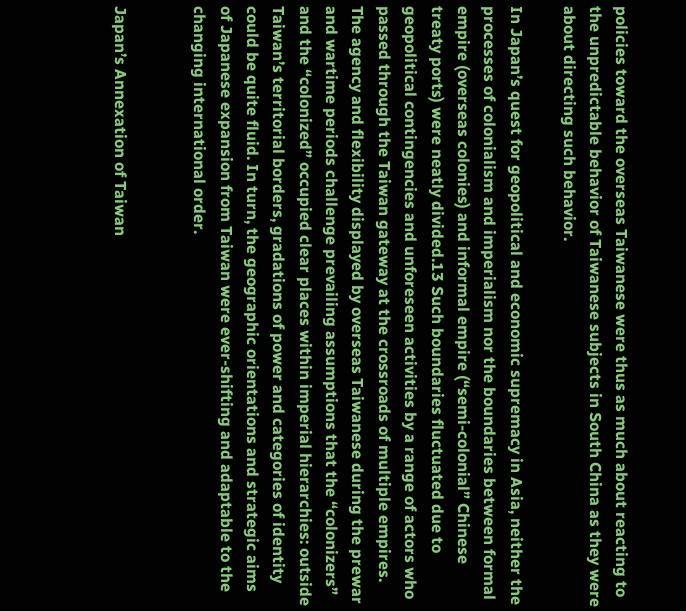policies toward the overseas Taiwanese were thus as much about reacting to the unpredictable behavior of Taiwanese subjects in South China as they were about directing such behavior.

In Japan’s quest for geopolitical and economic supremacy in Asia, neither the processes of colonialism and imperialism nor the boundaries between formal empire (overseas colonies) and informal empire (“semi-colonial” Chinese treaty ports) were neatly divided.13 Such boundaries fluctuated due to geopolitical contingencies and unforeseen activities by a range of actors who passed through the Taiwan gateway at the crossroads of multiple empires. The agency and flexibility displayed by overseas Taiwanese during the prewar and wartime periods challenge prevailing assumptions that the “colonizers” and the “colonized” occupied clear places within imperial hierarchies: outside Taiwan’s territorial borders, gradations of power and categories of identity could be quite fluid. In turn, the geographic orientations and strategic aims of Japanese expansion from Taiwan were ever-shifting and adaptable to the changing international order.


Japan’s Annexation of Taiwan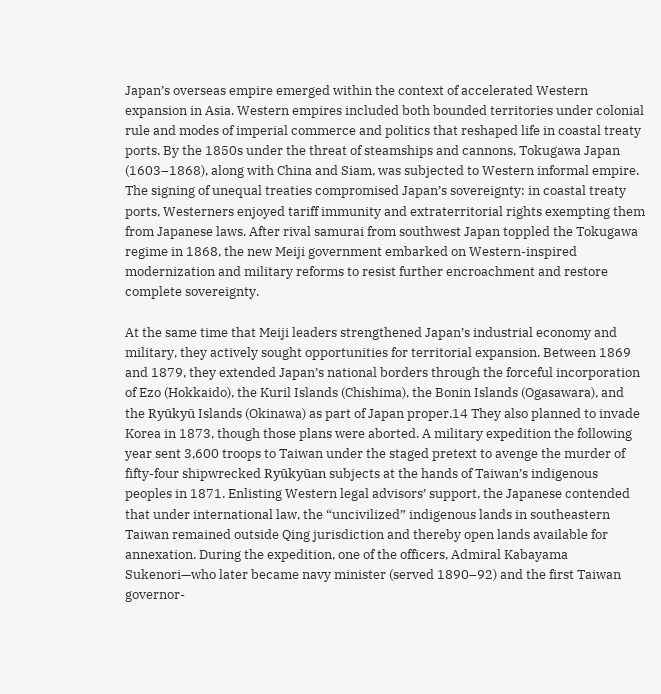Japan’s overseas empire emerged within the context of accelerated Western expansion in Asia. Western empires included both bounded territories under colonial rule and modes of imperial commerce and politics that reshaped life in coastal treaty ports. By the 1850s under the threat of steamships and cannons, Tokugawa Japan (1603–1868), along with China and Siam, was subjected to Western informal empire. The signing of unequal treaties compromised Japan’s sovereignty: in coastal treaty ports, Westerners enjoyed tariff immunity and extraterritorial rights exempting them from Japanese laws. After rival samurai from southwest Japan toppled the Tokugawa regime in 1868, the new Meiji government embarked on Western-inspired modernization and military reforms to resist further encroachment and restore complete sovereignty.

At the same time that Meiji leaders strengthened Japan’s industrial economy and military, they actively sought opportunities for territorial expansion. Between 1869 and 1879, they extended Japan’s national borders through the forceful incorporation of Ezo (Hokkaido), the Kuril Islands (Chishima), the Bonin Islands (Ogasawara), and the Ryūkyū Islands (Okinawa) as part of Japan proper.14 They also planned to invade Korea in 1873, though those plans were aborted. A military expedition the following year sent 3,600 troops to Taiwan under the staged pretext to avenge the murder of fifty-four shipwrecked Ryūkyūan subjects at the hands of Taiwan’s indigenous peoples in 1871. Enlisting Western legal advisors’ support, the Japanese contended that under international law, the “uncivilized” indigenous lands in southeastern Taiwan remained outside Qing jurisdiction and thereby open lands available for annexation. During the expedition, one of the officers, Admiral Kabayama Sukenori—who later became navy minister (served 1890–92) and the first Taiwan governor-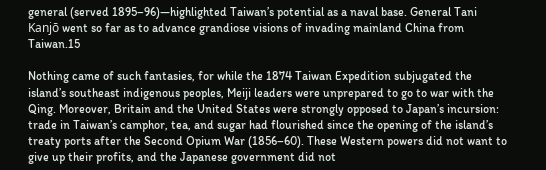general (served 1895–96)—highlighted Taiwan’s potential as a naval base. General Tani Kanjō went so far as to advance grandiose visions of invading mainland China from Taiwan.15

Nothing came of such fantasies, for while the 1874 Taiwan Expedition subjugated the island’s southeast indigenous peoples, Meiji leaders were unprepared to go to war with the Qing. Moreover, Britain and the United States were strongly opposed to Japan’s incursion: trade in Taiwan’s camphor, tea, and sugar had flourished since the opening of the island’s treaty ports after the Second Opium War (1856–60). These Western powers did not want to give up their profits, and the Japanese government did not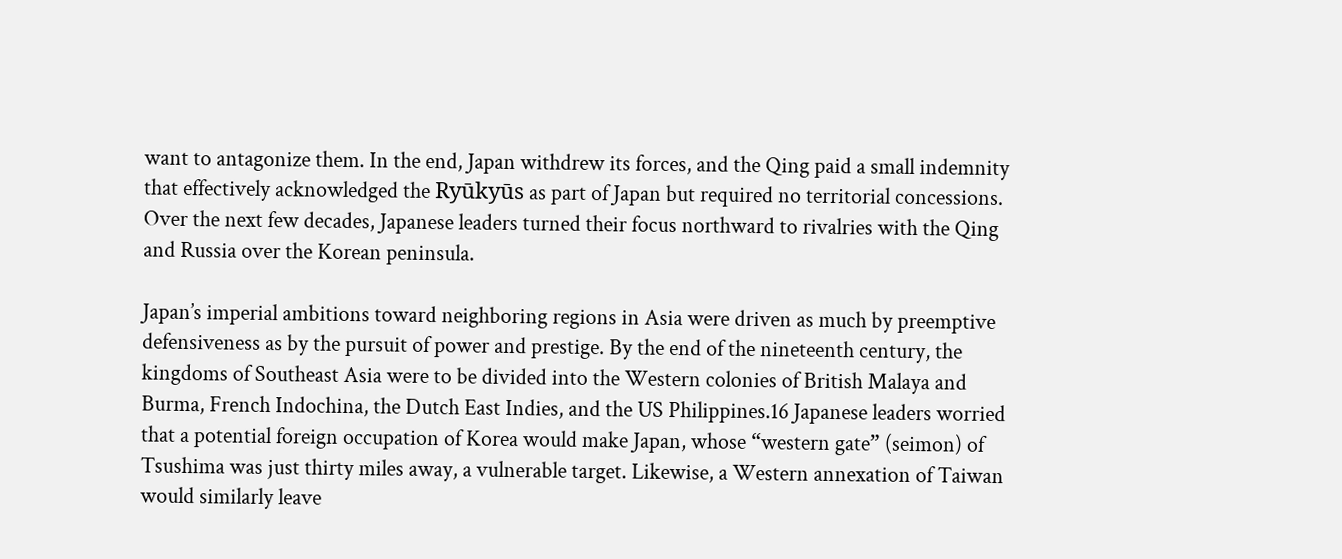want to antagonize them. In the end, Japan withdrew its forces, and the Qing paid a small indemnity that effectively acknowledged the Ryūkyūs as part of Japan but required no territorial concessions. Over the next few decades, Japanese leaders turned their focus northward to rivalries with the Qing and Russia over the Korean peninsula.

Japan’s imperial ambitions toward neighboring regions in Asia were driven as much by preemptive defensiveness as by the pursuit of power and prestige. By the end of the nineteenth century, the kingdoms of Southeast Asia were to be divided into the Western colonies of British Malaya and Burma, French Indochina, the Dutch East Indies, and the US Philippines.16 Japanese leaders worried that a potential foreign occupation of Korea would make Japan, whose “western gate” (seimon) of Tsushima was just thirty miles away, a vulnerable target. Likewise, a Western annexation of Taiwan would similarly leave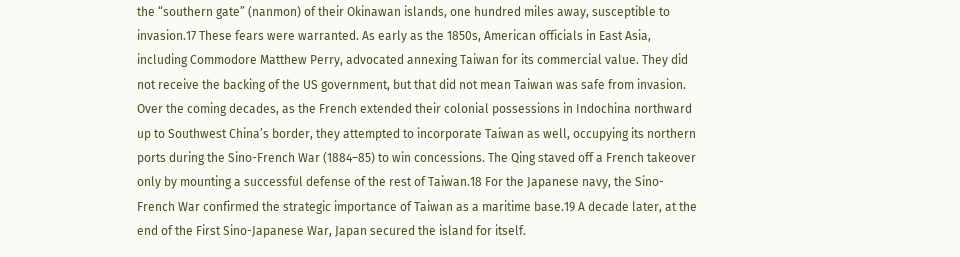the “southern gate” (nanmon) of their Okinawan islands, one hundred miles away, susceptible to invasion.17 These fears were warranted. As early as the 1850s, American officials in East Asia, including Commodore Matthew Perry, advocated annexing Taiwan for its commercial value. They did not receive the backing of the US government, but that did not mean Taiwan was safe from invasion. Over the coming decades, as the French extended their colonial possessions in Indochina northward up to Southwest China’s border, they attempted to incorporate Taiwan as well, occupying its northern ports during the Sino-French War (1884–85) to win concessions. The Qing staved off a French takeover only by mounting a successful defense of the rest of Taiwan.18 For the Japanese navy, the Sino-French War confirmed the strategic importance of Taiwan as a maritime base.19 A decade later, at the end of the First Sino-Japanese War, Japan secured the island for itself.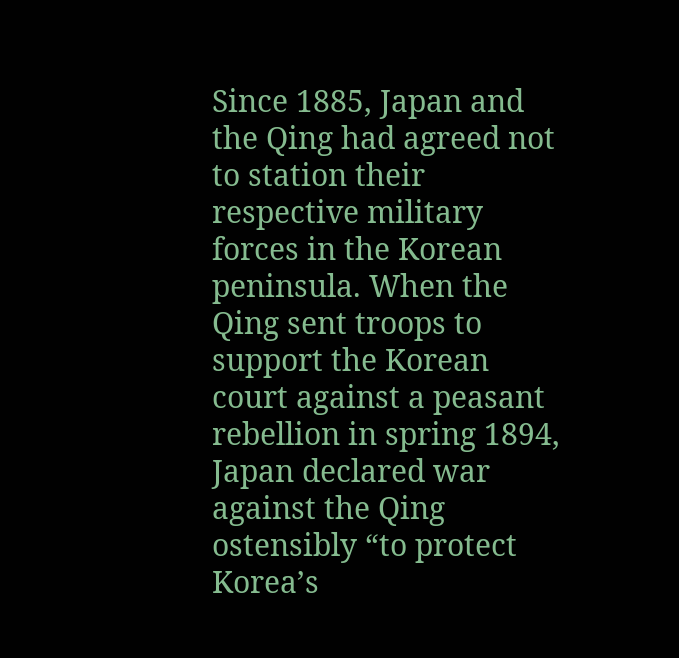Since 1885, Japan and the Qing had agreed not to station their respective military forces in the Korean peninsula. When the Qing sent troops to support the Korean court against a peasant rebellion in spring 1894, Japan declared war against the Qing ostensibly “to protect Korea’s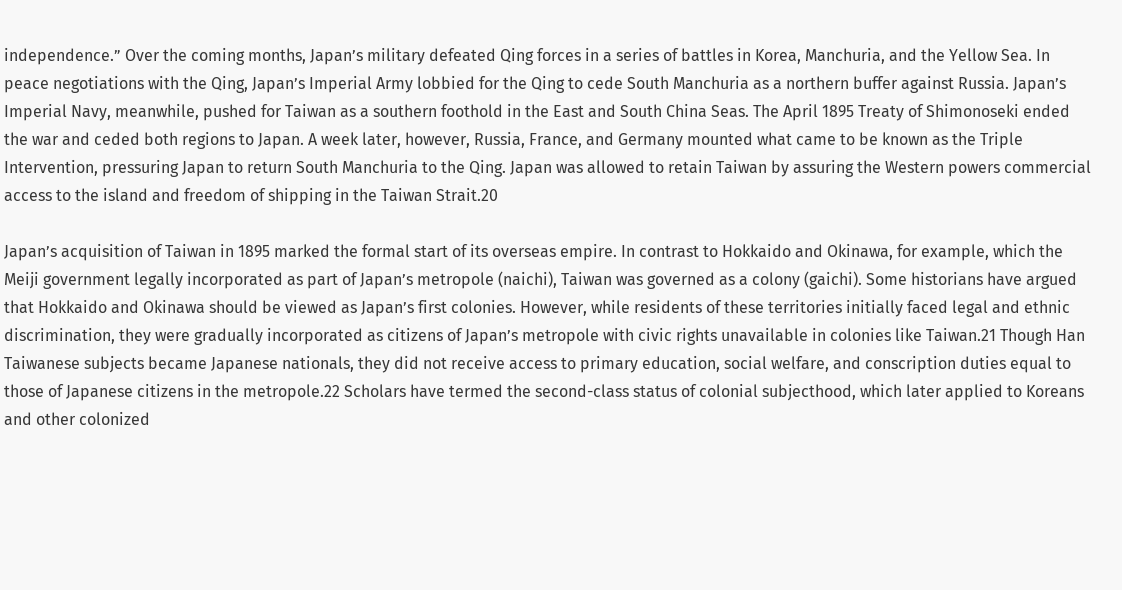independence.” Over the coming months, Japan’s military defeated Qing forces in a series of battles in Korea, Manchuria, and the Yellow Sea. In peace negotiations with the Qing, Japan’s Imperial Army lobbied for the Qing to cede South Manchuria as a northern buffer against Russia. Japan’s Imperial Navy, meanwhile, pushed for Taiwan as a southern foothold in the East and South China Seas. The April 1895 Treaty of Shimonoseki ended the war and ceded both regions to Japan. A week later, however, Russia, France, and Germany mounted what came to be known as the Triple Intervention, pressuring Japan to return South Manchuria to the Qing. Japan was allowed to retain Taiwan by assuring the Western powers commercial access to the island and freedom of shipping in the Taiwan Strait.20

Japan’s acquisition of Taiwan in 1895 marked the formal start of its overseas empire. In contrast to Hokkaido and Okinawa, for example, which the Meiji government legally incorporated as part of Japan’s metropole (naichi), Taiwan was governed as a colony (gaichi). Some historians have argued that Hokkaido and Okinawa should be viewed as Japan’s first colonies. However, while residents of these territories initially faced legal and ethnic discrimination, they were gradually incorporated as citizens of Japan’s metropole with civic rights unavailable in colonies like Taiwan.21 Though Han Taiwanese subjects became Japanese nationals, they did not receive access to primary education, social welfare, and conscription duties equal to those of Japanese citizens in the metropole.22 Scholars have termed the second-class status of colonial subjecthood, which later applied to Koreans and other colonized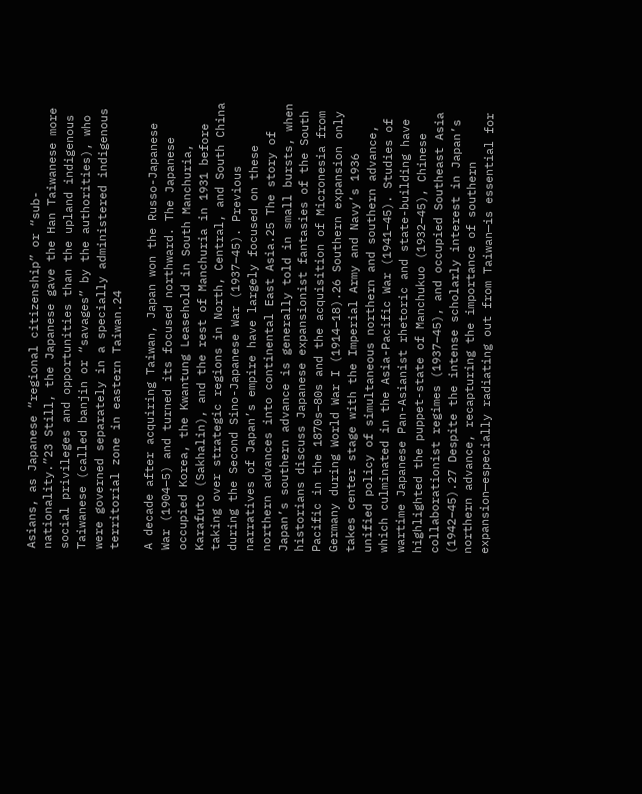Asians, as Japanese “regional citizenship” or “sub-nationality.”23 Still, the Japanese gave the Han Taiwanese more social privileges and opportunities than the upland indigenous Taiwanese (called banjin or “savages” by the authorities), who were governed separately in a specially administered indigenous territorial zone in eastern Taiwan.24

A decade after acquiring Taiwan, Japan won the Russo-Japanese War (1904–5) and turned its focused northward. The Japanese occupied Korea, the Kwantung Leasehold in South Manchuria, Karafuto (Sakhalin), and the rest of Manchuria in 1931 before taking over strategic regions in North, Central, and South China during the Second Sino-Japanese War (1937–45). Previous narratives of Japan’s empire have largely focused on these northern advances into continental East Asia.25 The story of Japan’s southern advance is generally told in small bursts, when historians discuss Japanese expansionist fantasies of the South Pacific in the 1870s–80s and the acquisition of Micronesia from Germany during World War I (1914–18).26 Southern expansion only takes center stage with the Imperial Army and Navy’s 1936 unified policy of simultaneous northern and southern advance, which culminated in the Asia-Pacific War (1941–45). Studies of wartime Japanese Pan-Asianist rhetoric and state-building have highlighted the puppet-state of Manchukuo (1932–45), Chinese collaborationist regimes (1937–45), and occupied Southeast Asia (1942–45).27 Despite the intense scholarly interest in Japan’s northern advance, recapturing the importance of southern expansion—especially radiating out from Taiwan—is essential for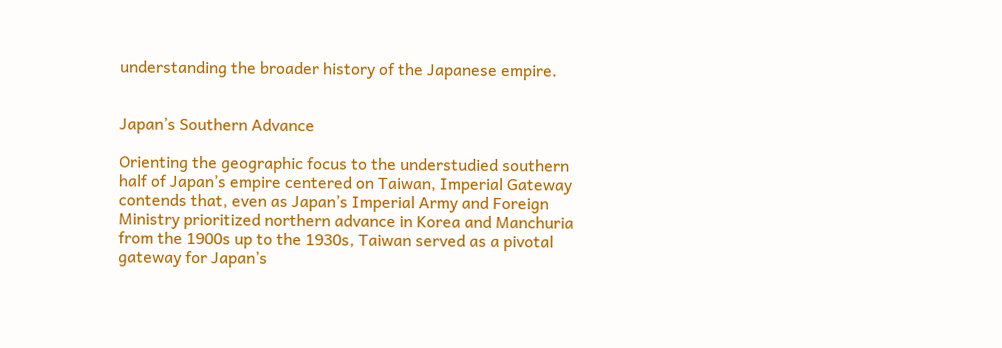understanding the broader history of the Japanese empire.


Japan’s Southern Advance

Orienting the geographic focus to the understudied southern half of Japan’s empire centered on Taiwan, Imperial Gateway contends that, even as Japan’s Imperial Army and Foreign Ministry prioritized northern advance in Korea and Manchuria from the 1900s up to the 1930s, Taiwan served as a pivotal gateway for Japan’s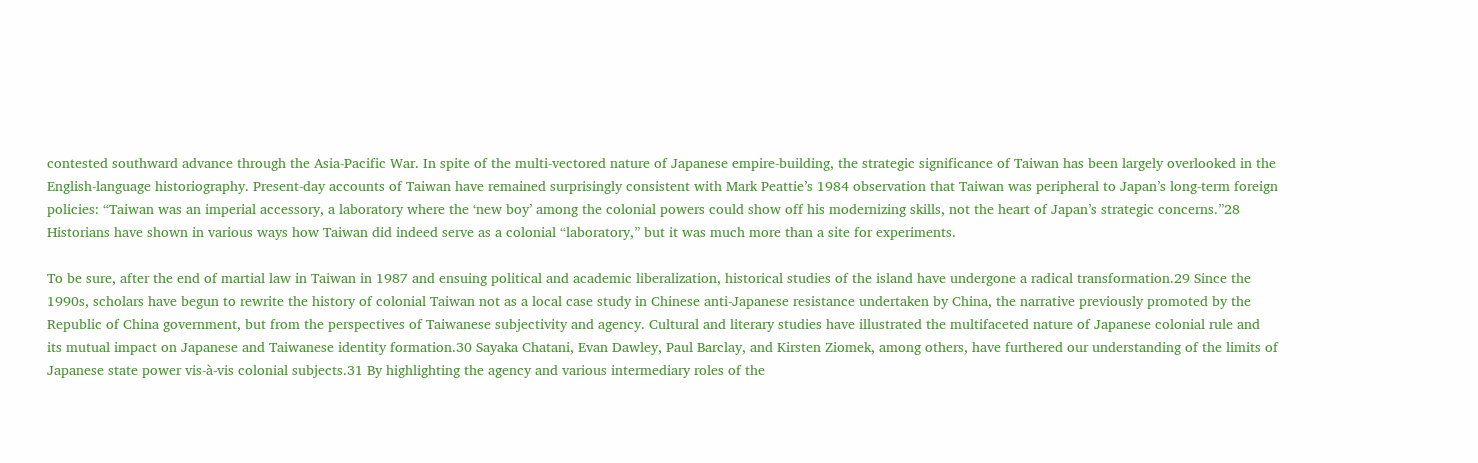contested southward advance through the Asia-Pacific War. In spite of the multi-vectored nature of Japanese empire-building, the strategic significance of Taiwan has been largely overlooked in the English-language historiography. Present-day accounts of Taiwan have remained surprisingly consistent with Mark Peattie’s 1984 observation that Taiwan was peripheral to Japan’s long-term foreign policies: “Taiwan was an imperial accessory, a laboratory where the ‘new boy’ among the colonial powers could show off his modernizing skills, not the heart of Japan’s strategic concerns.”28 Historians have shown in various ways how Taiwan did indeed serve as a colonial “laboratory,” but it was much more than a site for experiments.

To be sure, after the end of martial law in Taiwan in 1987 and ensuing political and academic liberalization, historical studies of the island have undergone a radical transformation.29 Since the 1990s, scholars have begun to rewrite the history of colonial Taiwan not as a local case study in Chinese anti-Japanese resistance undertaken by China, the narrative previously promoted by the Republic of China government, but from the perspectives of Taiwanese subjectivity and agency. Cultural and literary studies have illustrated the multifaceted nature of Japanese colonial rule and its mutual impact on Japanese and Taiwanese identity formation.30 Sayaka Chatani, Evan Dawley, Paul Barclay, and Kirsten Ziomek, among others, have furthered our understanding of the limits of Japanese state power vis-à-vis colonial subjects.31 By highlighting the agency and various intermediary roles of the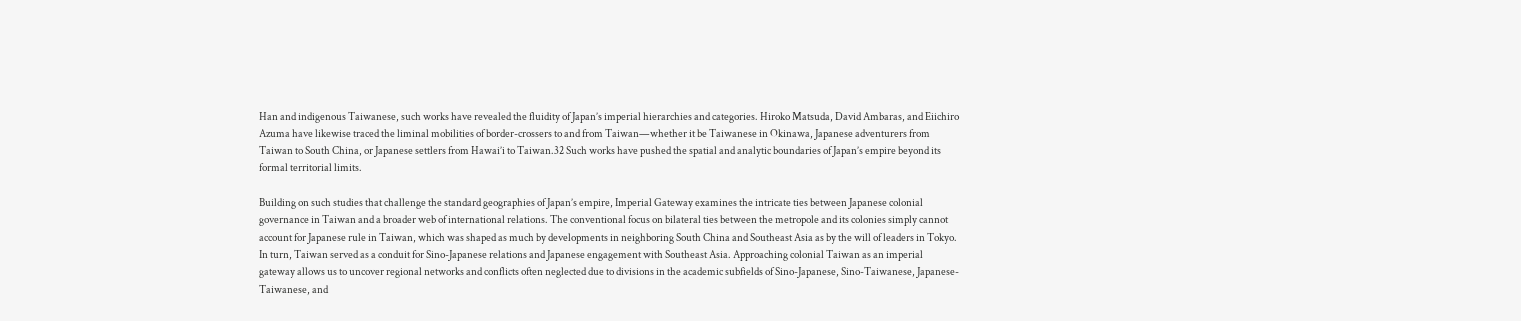Han and indigenous Taiwanese, such works have revealed the fluidity of Japan’s imperial hierarchies and categories. Hiroko Matsuda, David Ambaras, and Eiichiro Azuma have likewise traced the liminal mobilities of border-crossers to and from Taiwan—whether it be Taiwanese in Okinawa, Japanese adventurers from Taiwan to South China, or Japanese settlers from Hawai’i to Taiwan.32 Such works have pushed the spatial and analytic boundaries of Japan’s empire beyond its formal territorial limits.

Building on such studies that challenge the standard geographies of Japan’s empire, Imperial Gateway examines the intricate ties between Japanese colonial governance in Taiwan and a broader web of international relations. The conventional focus on bilateral ties between the metropole and its colonies simply cannot account for Japanese rule in Taiwan, which was shaped as much by developments in neighboring South China and Southeast Asia as by the will of leaders in Tokyo. In turn, Taiwan served as a conduit for Sino-Japanese relations and Japanese engagement with Southeast Asia. Approaching colonial Taiwan as an imperial gateway allows us to uncover regional networks and conflicts often neglected due to divisions in the academic subfields of Sino-Japanese, Sino-Taiwanese, Japanese-Taiwanese, and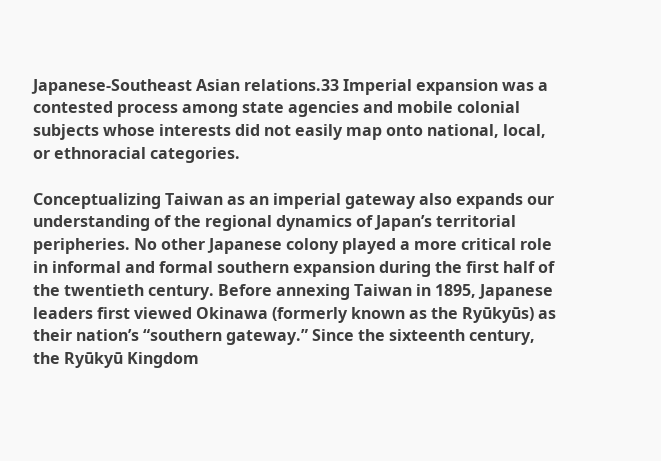Japanese-Southeast Asian relations.33 Imperial expansion was a contested process among state agencies and mobile colonial subjects whose interests did not easily map onto national, local, or ethnoracial categories.

Conceptualizing Taiwan as an imperial gateway also expands our understanding of the regional dynamics of Japan’s territorial peripheries. No other Japanese colony played a more critical role in informal and formal southern expansion during the first half of the twentieth century. Before annexing Taiwan in 1895, Japanese leaders first viewed Okinawa (formerly known as the Ryūkyūs) as their nation’s “southern gateway.” Since the sixteenth century, the Ryūkyū Kingdom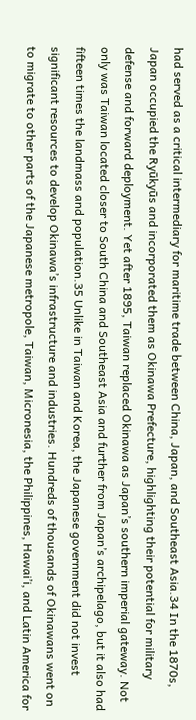had served as a critical intermediary for maritime trade between China, Japan, and Southeast Asia.34 In the 1870s, Japan occupied the Ryūkyūs and incorporated them as Okinawa Prefecture, highlighting their potential for military defense and forward deployment. Yet after 1895, Taiwan replaced Okinawa as Japan’s southern imperial gateway. Not only was Taiwan located closer to South China and Southeast Asia and further from Japan’s archipelago, but it also had fifteen times the landmass and population.35 Unlike in Taiwan and Korea, the Japanese government did not invest significant resources to develop Okinawa’s infrastructure and industries. Hundreds of thousands of Okinawans went on to migrate to other parts of the Japanese metropole, Taiwan, Micronesia, the Philippines, Hawai’i, and Latin America for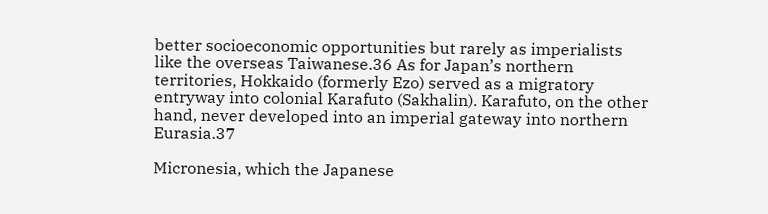better socioeconomic opportunities but rarely as imperialists like the overseas Taiwanese.36 As for Japan’s northern territories, Hokkaido (formerly Ezo) served as a migratory entryway into colonial Karafuto (Sakhalin). Karafuto, on the other hand, never developed into an imperial gateway into northern Eurasia.37

Micronesia, which the Japanese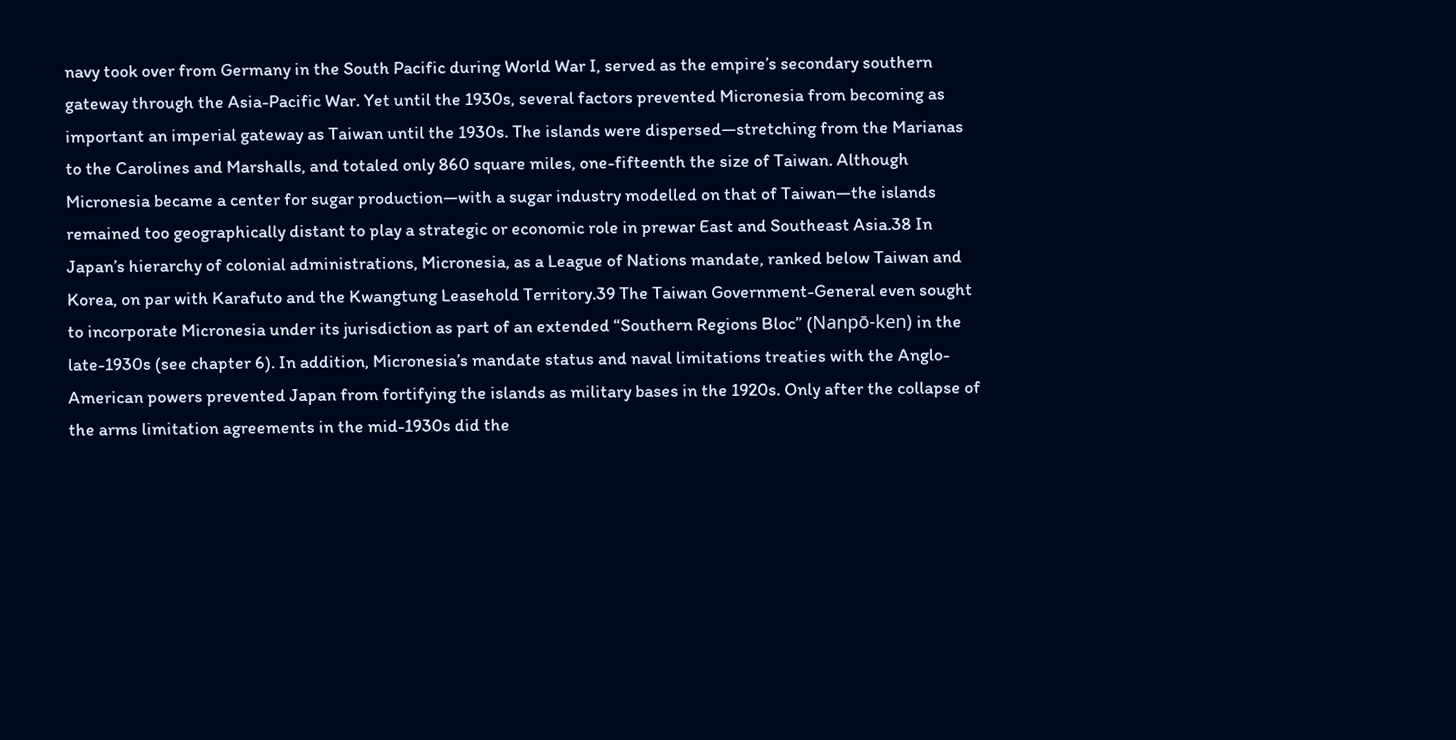navy took over from Germany in the South Pacific during World War I, served as the empire’s secondary southern gateway through the Asia-Pacific War. Yet until the 1930s, several factors prevented Micronesia from becoming as important an imperial gateway as Taiwan until the 1930s. The islands were dispersed—stretching from the Marianas to the Carolines and Marshalls, and totaled only 860 square miles, one-fifteenth the size of Taiwan. Although Micronesia became a center for sugar production—with a sugar industry modelled on that of Taiwan—the islands remained too geographically distant to play a strategic or economic role in prewar East and Southeast Asia.38 In Japan’s hierarchy of colonial administrations, Micronesia, as a League of Nations mandate, ranked below Taiwan and Korea, on par with Karafuto and the Kwangtung Leasehold Territory.39 The Taiwan Government-General even sought to incorporate Micronesia under its jurisdiction as part of an extended “Southern Regions Bloc” (Nanpō-ken) in the late-1930s (see chapter 6). In addition, Micronesia’s mandate status and naval limitations treaties with the Anglo-American powers prevented Japan from fortifying the islands as military bases in the 1920s. Only after the collapse of the arms limitation agreements in the mid-1930s did the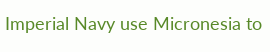Imperial Navy use Micronesia to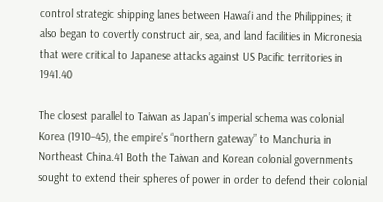control strategic shipping lanes between Hawai’i and the Philippines; it also began to covertly construct air, sea, and land facilities in Micronesia that were critical to Japanese attacks against US Pacific territories in 1941.40

The closest parallel to Taiwan as Japan’s imperial schema was colonial Korea (1910–45), the empire’s “northern gateway” to Manchuria in Northeast China.41 Both the Taiwan and Korean colonial governments sought to extend their spheres of power in order to defend their colonial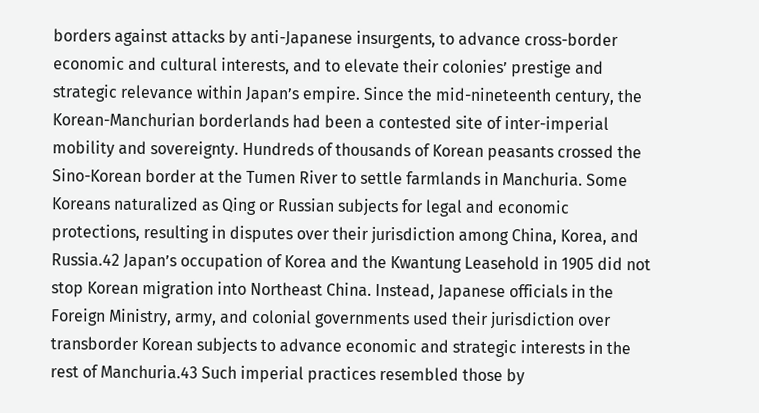borders against attacks by anti-Japanese insurgents, to advance cross-border economic and cultural interests, and to elevate their colonies’ prestige and strategic relevance within Japan’s empire. Since the mid-nineteenth century, the Korean-Manchurian borderlands had been a contested site of inter-imperial mobility and sovereignty. Hundreds of thousands of Korean peasants crossed the Sino-Korean border at the Tumen River to settle farmlands in Manchuria. Some Koreans naturalized as Qing or Russian subjects for legal and economic protections, resulting in disputes over their jurisdiction among China, Korea, and Russia.42 Japan’s occupation of Korea and the Kwantung Leasehold in 1905 did not stop Korean migration into Northeast China. Instead, Japanese officials in the Foreign Ministry, army, and colonial governments used their jurisdiction over transborder Korean subjects to advance economic and strategic interests in the rest of Manchuria.43 Such imperial practices resembled those by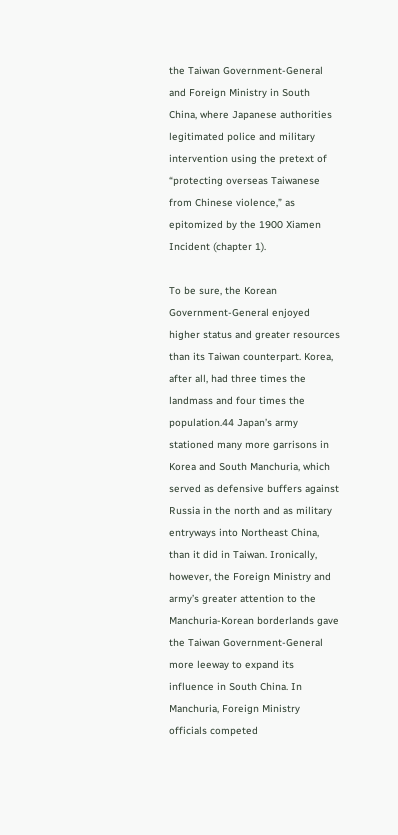the Taiwan Government-General and Foreign Ministry in South China, where Japanese authorities legitimated police and military intervention using the pretext of “protecting overseas Taiwanese from Chinese violence,” as epitomized by the 1900 Xiamen Incident (chapter 1).

To be sure, the Korean Government-General enjoyed higher status and greater resources than its Taiwan counterpart. Korea, after all, had three times the landmass and four times the population.44 Japan’s army stationed many more garrisons in Korea and South Manchuria, which served as defensive buffers against Russia in the north and as military entryways into Northeast China, than it did in Taiwan. Ironically, however, the Foreign Ministry and army’s greater attention to the Manchuria-Korean borderlands gave the Taiwan Government-General more leeway to expand its influence in South China. In Manchuria, Foreign Ministry officials competed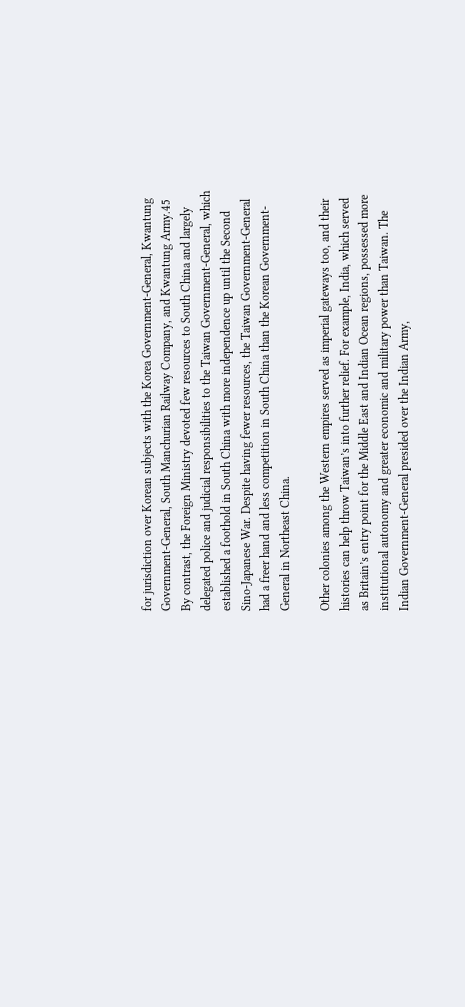for jurisdiction over Korean subjects with the Korea Government-General, Kwantung Government-General, South Manchurian Railway Company, and Kwantung Army.45 By contrast, the Foreign Ministry devoted few resources to South China and largely delegated police and judicial responsibilities to the Taiwan Government-General, which established a foothold in South China with more independence up until the Second Sino-Japanese War. Despite having fewer resources, the Taiwan Government-General had a freer hand and less competition in South China than the Korean Government-General in Northeast China.

Other colonies among the Western empires served as imperial gateways too, and their histories can help throw Taiwan’s into further relief. For example, India, which served as Britain’s entry point for the Middle East and Indian Ocean regions, possessed more institutional autonomy and greater economic and military power than Taiwan. The Indian Government-General presided over the Indian Army,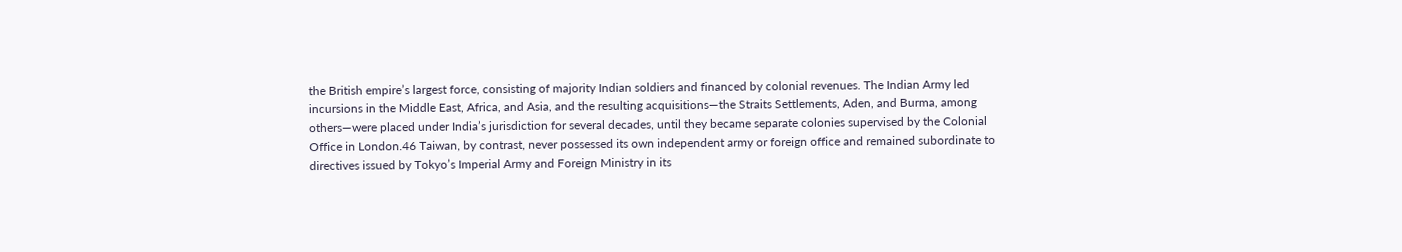the British empire’s largest force, consisting of majority Indian soldiers and financed by colonial revenues. The Indian Army led incursions in the Middle East, Africa, and Asia, and the resulting acquisitions—the Straits Settlements, Aden, and Burma, among others—were placed under India’s jurisdiction for several decades, until they became separate colonies supervised by the Colonial Office in London.46 Taiwan, by contrast, never possessed its own independent army or foreign office and remained subordinate to directives issued by Tokyo’s Imperial Army and Foreign Ministry in its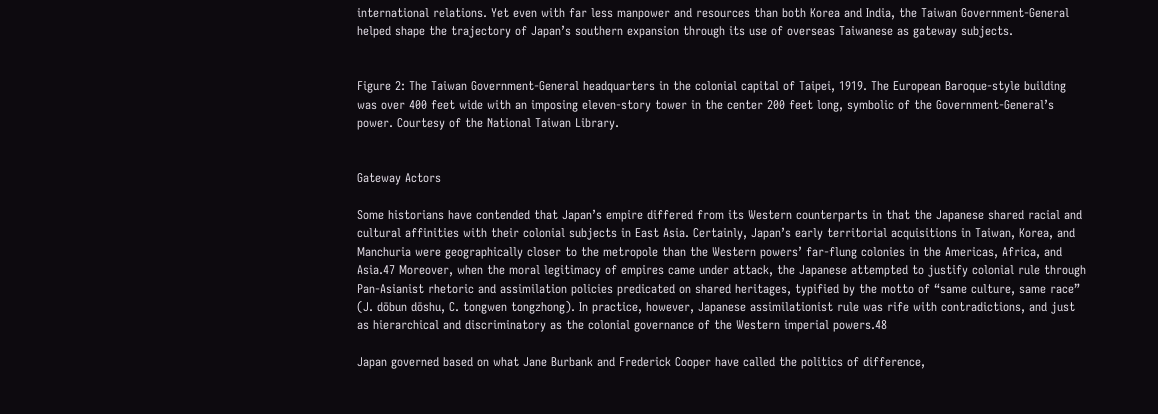international relations. Yet even with far less manpower and resources than both Korea and India, the Taiwan Government-General helped shape the trajectory of Japan’s southern expansion through its use of overseas Taiwanese as gateway subjects.


Figure 2: The Taiwan Government-General headquarters in the colonial capital of Taipei, 1919. The European Baroque-style building was over 400 feet wide with an imposing eleven-story tower in the center 200 feet long, symbolic of the Government-General’s power. Courtesy of the National Taiwan Library.


Gateway Actors

Some historians have contended that Japan’s empire differed from its Western counterparts in that the Japanese shared racial and cultural affinities with their colonial subjects in East Asia. Certainly, Japan’s early territorial acquisitions in Taiwan, Korea, and Manchuria were geographically closer to the metropole than the Western powers’ far-flung colonies in the Americas, Africa, and Asia.47 Moreover, when the moral legitimacy of empires came under attack, the Japanese attempted to justify colonial rule through Pan-Asianist rhetoric and assimilation policies predicated on shared heritages, typified by the motto of “same culture, same race” (J. dōbun dōshu, C. tongwen tongzhong). In practice, however, Japanese assimilationist rule was rife with contradictions, and just as hierarchical and discriminatory as the colonial governance of the Western imperial powers.48

Japan governed based on what Jane Burbank and Frederick Cooper have called the politics of difference,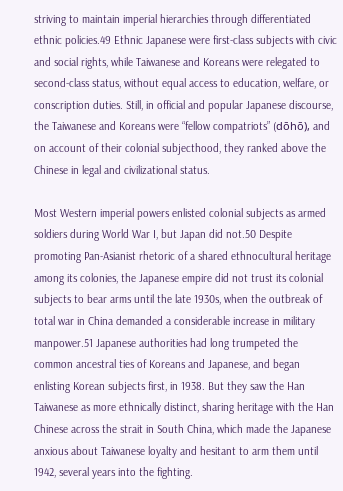striving to maintain imperial hierarchies through differentiated ethnic policies.49 Ethnic Japanese were first-class subjects with civic and social rights, while Taiwanese and Koreans were relegated to second-class status, without equal access to education, welfare, or conscription duties. Still, in official and popular Japanese discourse, the Taiwanese and Koreans were “fellow compatriots” (dōhō), and on account of their colonial subjecthood, they ranked above the Chinese in legal and civilizational status.

Most Western imperial powers enlisted colonial subjects as armed soldiers during World War I, but Japan did not.50 Despite promoting Pan-Asianist rhetoric of a shared ethnocultural heritage among its colonies, the Japanese empire did not trust its colonial subjects to bear arms until the late 1930s, when the outbreak of total war in China demanded a considerable increase in military manpower.51 Japanese authorities had long trumpeted the common ancestral ties of Koreans and Japanese, and began enlisting Korean subjects first, in 1938. But they saw the Han Taiwanese as more ethnically distinct, sharing heritage with the Han Chinese across the strait in South China, which made the Japanese anxious about Taiwanese loyalty and hesitant to arm them until 1942, several years into the fighting.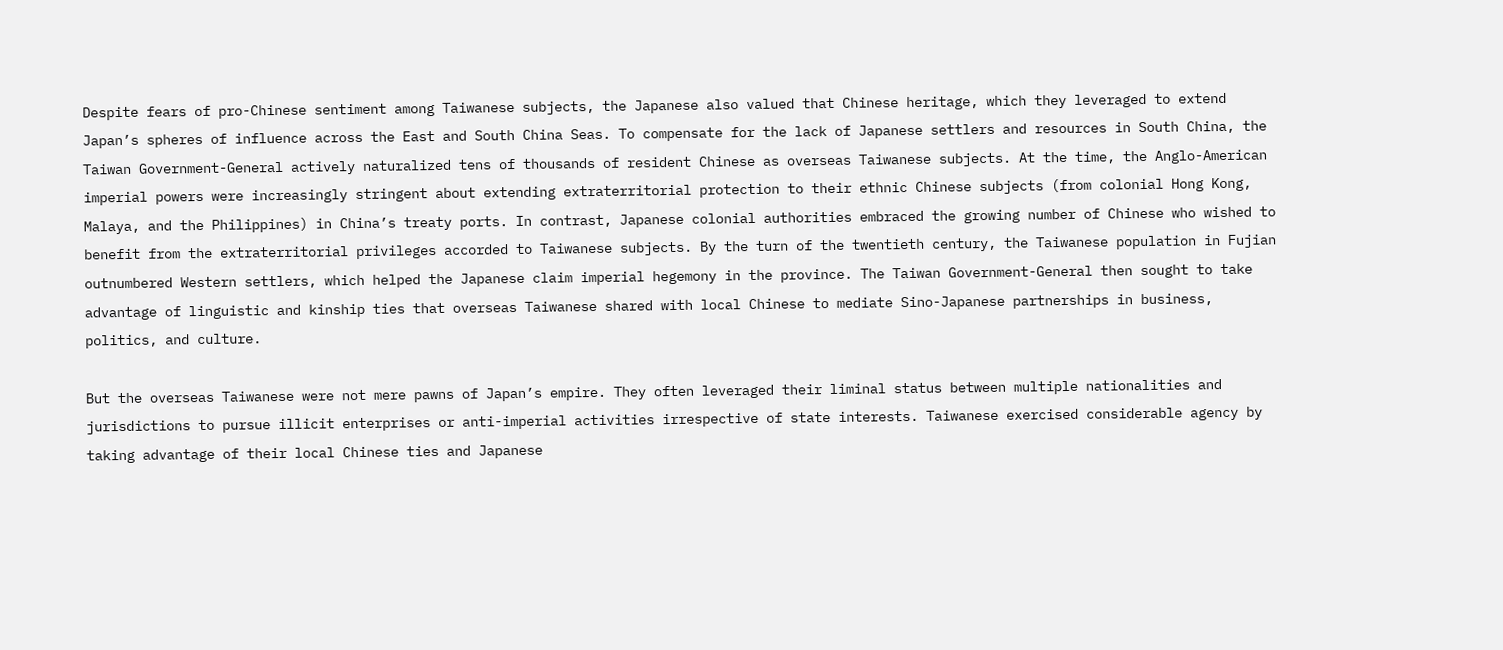Despite fears of pro-Chinese sentiment among Taiwanese subjects, the Japanese also valued that Chinese heritage, which they leveraged to extend Japan’s spheres of influence across the East and South China Seas. To compensate for the lack of Japanese settlers and resources in South China, the Taiwan Government-General actively naturalized tens of thousands of resident Chinese as overseas Taiwanese subjects. At the time, the Anglo-American imperial powers were increasingly stringent about extending extraterritorial protection to their ethnic Chinese subjects (from colonial Hong Kong, Malaya, and the Philippines) in China’s treaty ports. In contrast, Japanese colonial authorities embraced the growing number of Chinese who wished to benefit from the extraterritorial privileges accorded to Taiwanese subjects. By the turn of the twentieth century, the Taiwanese population in Fujian outnumbered Western settlers, which helped the Japanese claim imperial hegemony in the province. The Taiwan Government-General then sought to take advantage of linguistic and kinship ties that overseas Taiwanese shared with local Chinese to mediate Sino-Japanese partnerships in business, politics, and culture.

But the overseas Taiwanese were not mere pawns of Japan’s empire. They often leveraged their liminal status between multiple nationalities and jurisdictions to pursue illicit enterprises or anti-imperial activities irrespective of state interests. Taiwanese exercised considerable agency by taking advantage of their local Chinese ties and Japanese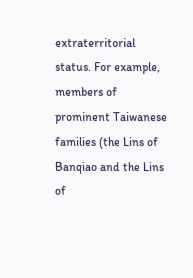extraterritorial status. For example, members of prominent Taiwanese families (the Lins of Banqiao and the Lins of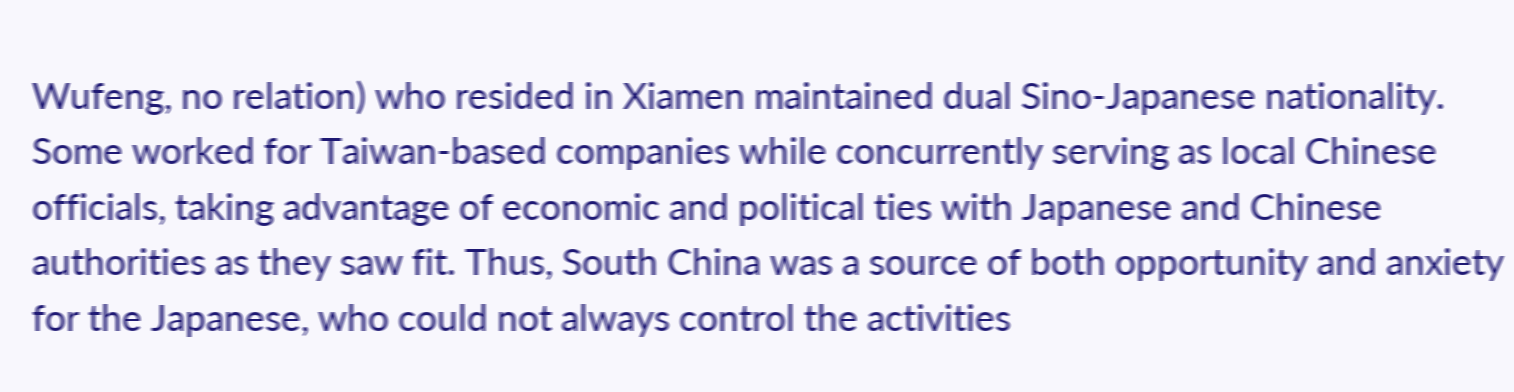Wufeng, no relation) who resided in Xiamen maintained dual Sino-Japanese nationality. Some worked for Taiwan-based companies while concurrently serving as local Chinese officials, taking advantage of economic and political ties with Japanese and Chinese authorities as they saw fit. Thus, South China was a source of both opportunity and anxiety for the Japanese, who could not always control the activities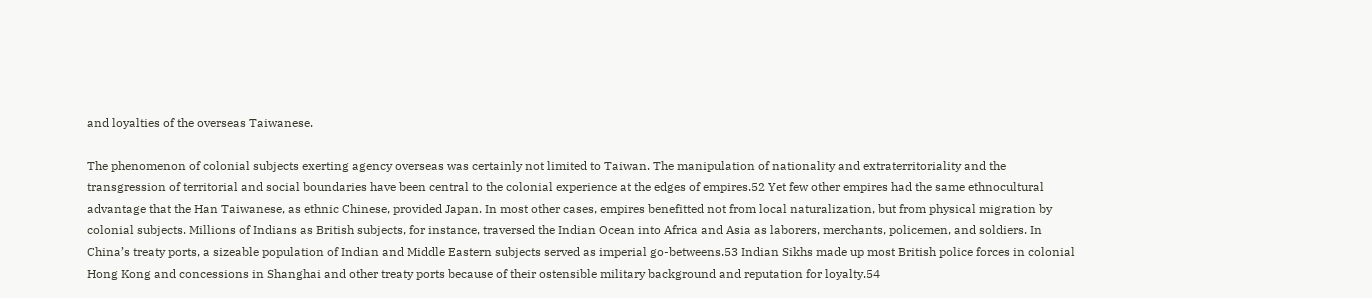and loyalties of the overseas Taiwanese.

The phenomenon of colonial subjects exerting agency overseas was certainly not limited to Taiwan. The manipulation of nationality and extraterritoriality and the transgression of territorial and social boundaries have been central to the colonial experience at the edges of empires.52 Yet few other empires had the same ethnocultural advantage that the Han Taiwanese, as ethnic Chinese, provided Japan. In most other cases, empires benefitted not from local naturalization, but from physical migration by colonial subjects. Millions of Indians as British subjects, for instance, traversed the Indian Ocean into Africa and Asia as laborers, merchants, policemen, and soldiers. In China’s treaty ports, a sizeable population of Indian and Middle Eastern subjects served as imperial go-betweens.53 Indian Sikhs made up most British police forces in colonial Hong Kong and concessions in Shanghai and other treaty ports because of their ostensible military background and reputation for loyalty.54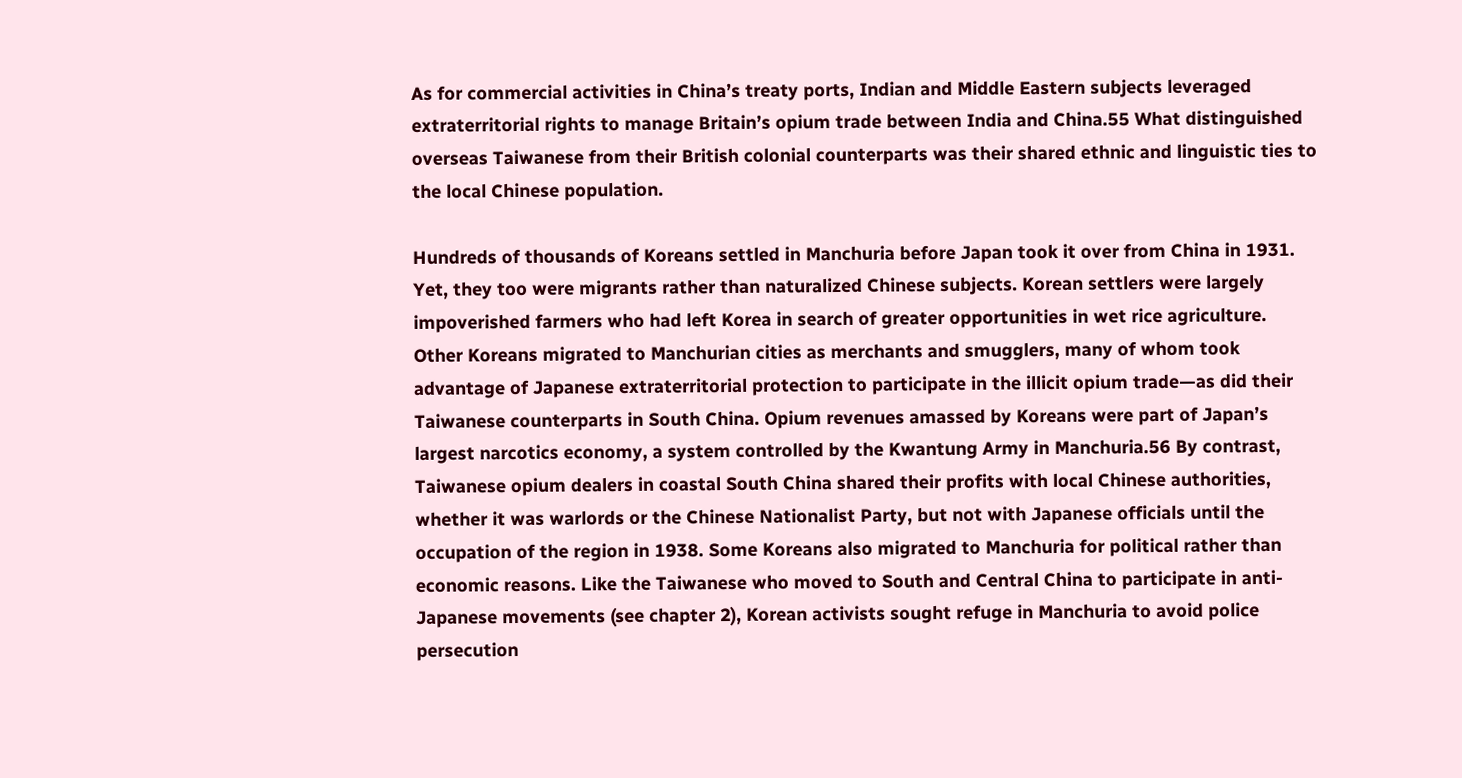As for commercial activities in China’s treaty ports, Indian and Middle Eastern subjects leveraged extraterritorial rights to manage Britain’s opium trade between India and China.55 What distinguished overseas Taiwanese from their British colonial counterparts was their shared ethnic and linguistic ties to the local Chinese population.

Hundreds of thousands of Koreans settled in Manchuria before Japan took it over from China in 1931. Yet, they too were migrants rather than naturalized Chinese subjects. Korean settlers were largely impoverished farmers who had left Korea in search of greater opportunities in wet rice agriculture. Other Koreans migrated to Manchurian cities as merchants and smugglers, many of whom took advantage of Japanese extraterritorial protection to participate in the illicit opium trade—as did their Taiwanese counterparts in South China. Opium revenues amassed by Koreans were part of Japan’s largest narcotics economy, a system controlled by the Kwantung Army in Manchuria.56 By contrast, Taiwanese opium dealers in coastal South China shared their profits with local Chinese authorities, whether it was warlords or the Chinese Nationalist Party, but not with Japanese officials until the occupation of the region in 1938. Some Koreans also migrated to Manchuria for political rather than economic reasons. Like the Taiwanese who moved to South and Central China to participate in anti-Japanese movements (see chapter 2), Korean activists sought refuge in Manchuria to avoid police persecution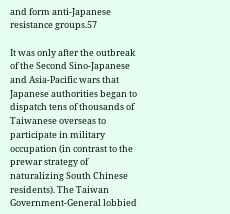and form anti-Japanese resistance groups.57

It was only after the outbreak of the Second Sino-Japanese and Asia-Pacific wars that Japanese authorities began to dispatch tens of thousands of Taiwanese overseas to participate in military occupation (in contrast to the prewar strategy of naturalizing South Chinese residents). The Taiwan Government-General lobbied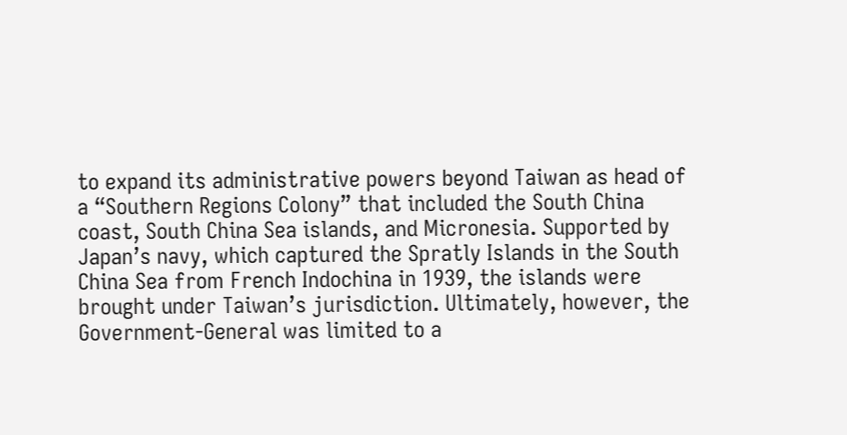to expand its administrative powers beyond Taiwan as head of a “Southern Regions Colony” that included the South China coast, South China Sea islands, and Micronesia. Supported by Japan’s navy, which captured the Spratly Islands in the South China Sea from French Indochina in 1939, the islands were brought under Taiwan’s jurisdiction. Ultimately, however, the Government-General was limited to a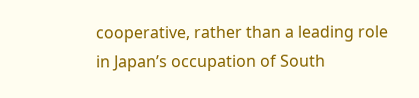cooperative, rather than a leading role in Japan’s occupation of South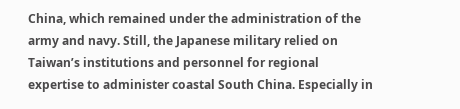China, which remained under the administration of the army and navy. Still, the Japanese military relied on Taiwan’s institutions and personnel for regional expertise to administer coastal South China. Especially in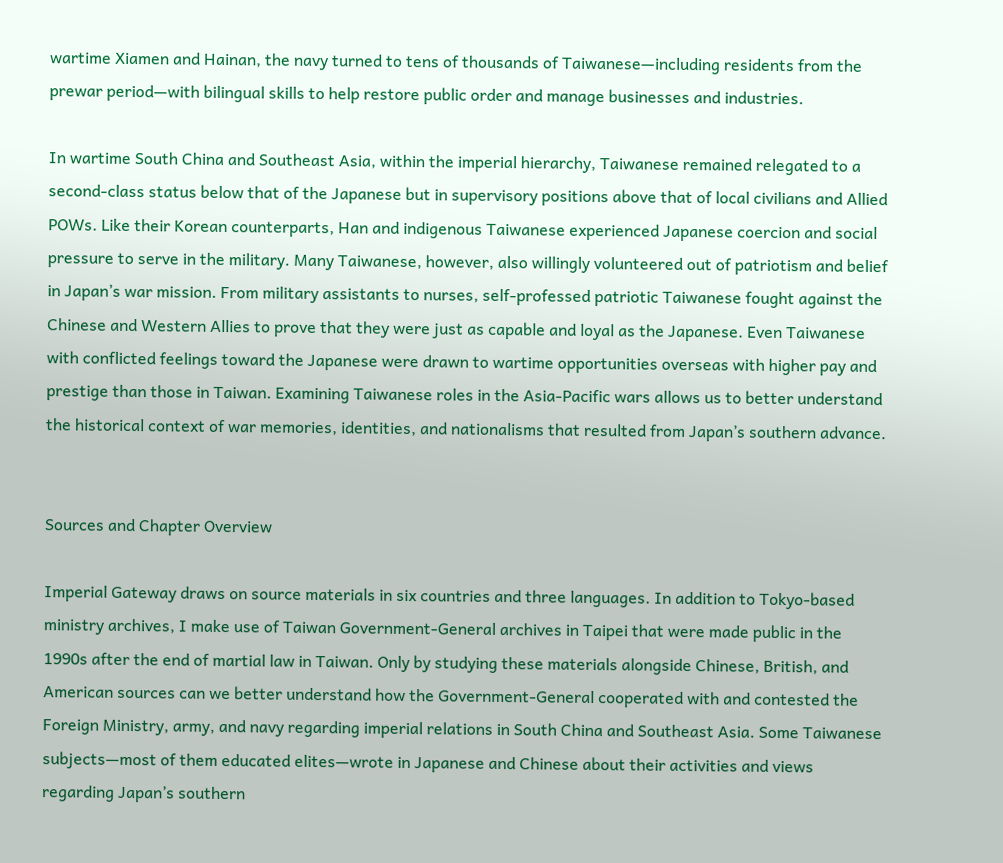wartime Xiamen and Hainan, the navy turned to tens of thousands of Taiwanese—including residents from the prewar period—with bilingual skills to help restore public order and manage businesses and industries.

In wartime South China and Southeast Asia, within the imperial hierarchy, Taiwanese remained relegated to a second-class status below that of the Japanese but in supervisory positions above that of local civilians and Allied POWs. Like their Korean counterparts, Han and indigenous Taiwanese experienced Japanese coercion and social pressure to serve in the military. Many Taiwanese, however, also willingly volunteered out of patriotism and belief in Japan’s war mission. From military assistants to nurses, self-professed patriotic Taiwanese fought against the Chinese and Western Allies to prove that they were just as capable and loyal as the Japanese. Even Taiwanese with conflicted feelings toward the Japanese were drawn to wartime opportunities overseas with higher pay and prestige than those in Taiwan. Examining Taiwanese roles in the Asia-Pacific wars allows us to better understand the historical context of war memories, identities, and nationalisms that resulted from Japan’s southern advance.


Sources and Chapter Overview

Imperial Gateway draws on source materials in six countries and three languages. In addition to Tokyo-based ministry archives, I make use of Taiwan Government-General archives in Taipei that were made public in the 1990s after the end of martial law in Taiwan. Only by studying these materials alongside Chinese, British, and American sources can we better understand how the Government-General cooperated with and contested the Foreign Ministry, army, and navy regarding imperial relations in South China and Southeast Asia. Some Taiwanese subjects—most of them educated elites—wrote in Japanese and Chinese about their activities and views regarding Japan’s southern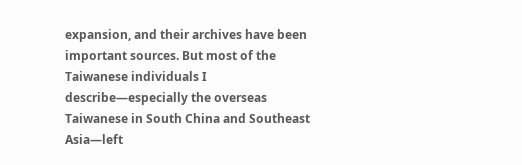expansion, and their archives have been important sources. But most of the Taiwanese individuals I describe—especially the overseas Taiwanese in South China and Southeast Asia—left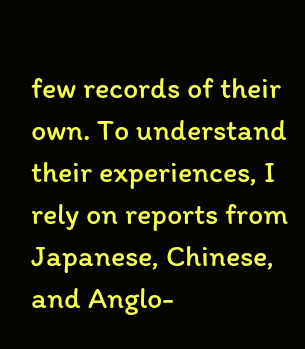few records of their own. To understand their experiences, I rely on reports from Japanese, Chinese, and Anglo-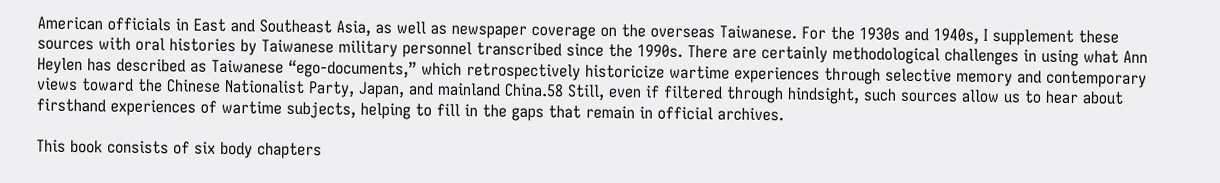American officials in East and Southeast Asia, as well as newspaper coverage on the overseas Taiwanese. For the 1930s and 1940s, I supplement these sources with oral histories by Taiwanese military personnel transcribed since the 1990s. There are certainly methodological challenges in using what Ann Heylen has described as Taiwanese “ego-documents,” which retrospectively historicize wartime experiences through selective memory and contemporary views toward the Chinese Nationalist Party, Japan, and mainland China.58 Still, even if filtered through hindsight, such sources allow us to hear about firsthand experiences of wartime subjects, helping to fill in the gaps that remain in official archives.

This book consists of six body chapters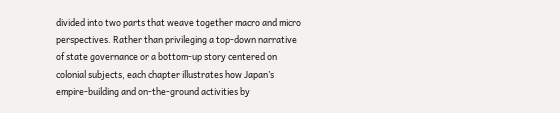divided into two parts that weave together macro and micro perspectives. Rather than privileging a top-down narrative of state governance or a bottom-up story centered on colonial subjects, each chapter illustrates how Japan’s empire-building and on-the-ground activities by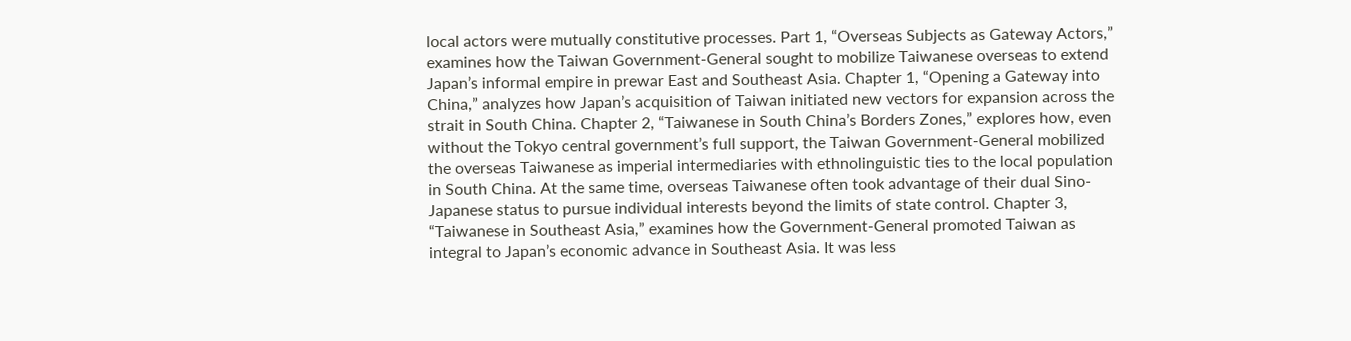local actors were mutually constitutive processes. Part 1, “Overseas Subjects as Gateway Actors,” examines how the Taiwan Government-General sought to mobilize Taiwanese overseas to extend Japan’s informal empire in prewar East and Southeast Asia. Chapter 1, “Opening a Gateway into China,” analyzes how Japan’s acquisition of Taiwan initiated new vectors for expansion across the strait in South China. Chapter 2, “Taiwanese in South China’s Borders Zones,” explores how, even without the Tokyo central government’s full support, the Taiwan Government-General mobilized the overseas Taiwanese as imperial intermediaries with ethnolinguistic ties to the local population in South China. At the same time, overseas Taiwanese often took advantage of their dual Sino-Japanese status to pursue individual interests beyond the limits of state control. Chapter 3, “Taiwanese in Southeast Asia,” examines how the Government-General promoted Taiwan as integral to Japan’s economic advance in Southeast Asia. It was less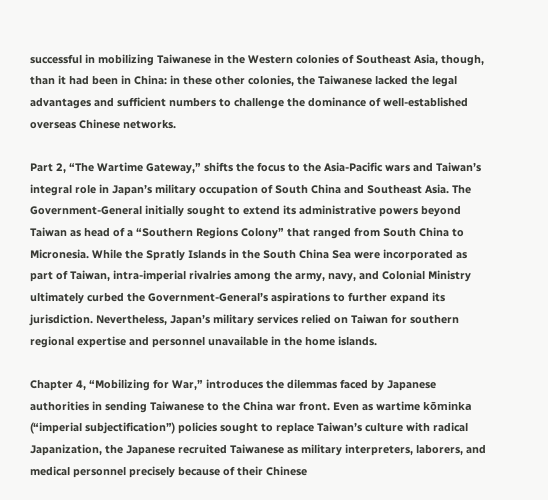successful in mobilizing Taiwanese in the Western colonies of Southeast Asia, though, than it had been in China: in these other colonies, the Taiwanese lacked the legal advantages and sufficient numbers to challenge the dominance of well-established overseas Chinese networks.

Part 2, “The Wartime Gateway,” shifts the focus to the Asia-Pacific wars and Taiwan’s integral role in Japan’s military occupation of South China and Southeast Asia. The Government-General initially sought to extend its administrative powers beyond Taiwan as head of a “Southern Regions Colony” that ranged from South China to Micronesia. While the Spratly Islands in the South China Sea were incorporated as part of Taiwan, intra-imperial rivalries among the army, navy, and Colonial Ministry ultimately curbed the Government-General’s aspirations to further expand its jurisdiction. Nevertheless, Japan’s military services relied on Taiwan for southern regional expertise and personnel unavailable in the home islands.

Chapter 4, “Mobilizing for War,” introduces the dilemmas faced by Japanese authorities in sending Taiwanese to the China war front. Even as wartime kōminka (“imperial subjectification”) policies sought to replace Taiwan’s culture with radical Japanization, the Japanese recruited Taiwanese as military interpreters, laborers, and medical personnel precisely because of their Chinese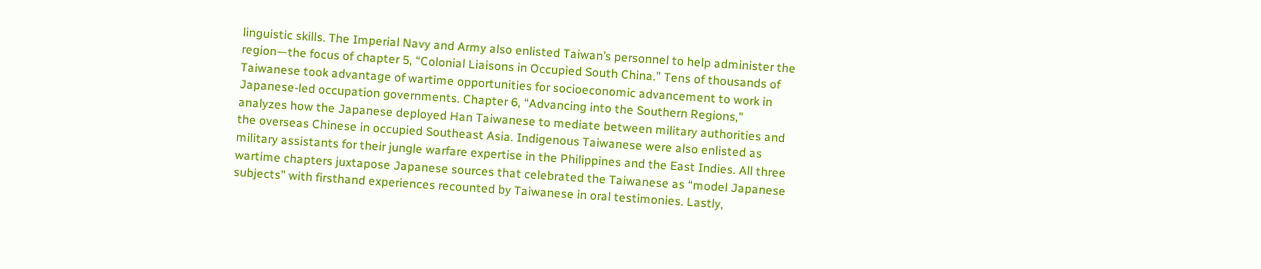linguistic skills. The Imperial Navy and Army also enlisted Taiwan’s personnel to help administer the region—the focus of chapter 5, “Colonial Liaisons in Occupied South China.” Tens of thousands of Taiwanese took advantage of wartime opportunities for socioeconomic advancement to work in Japanese-led occupation governments. Chapter 6, “Advancing into the Southern Regions,” analyzes how the Japanese deployed Han Taiwanese to mediate between military authorities and the overseas Chinese in occupied Southeast Asia. Indigenous Taiwanese were also enlisted as military assistants for their jungle warfare expertise in the Philippines and the East Indies. All three wartime chapters juxtapose Japanese sources that celebrated the Taiwanese as “model Japanese subjects” with firsthand experiences recounted by Taiwanese in oral testimonies. Lastly,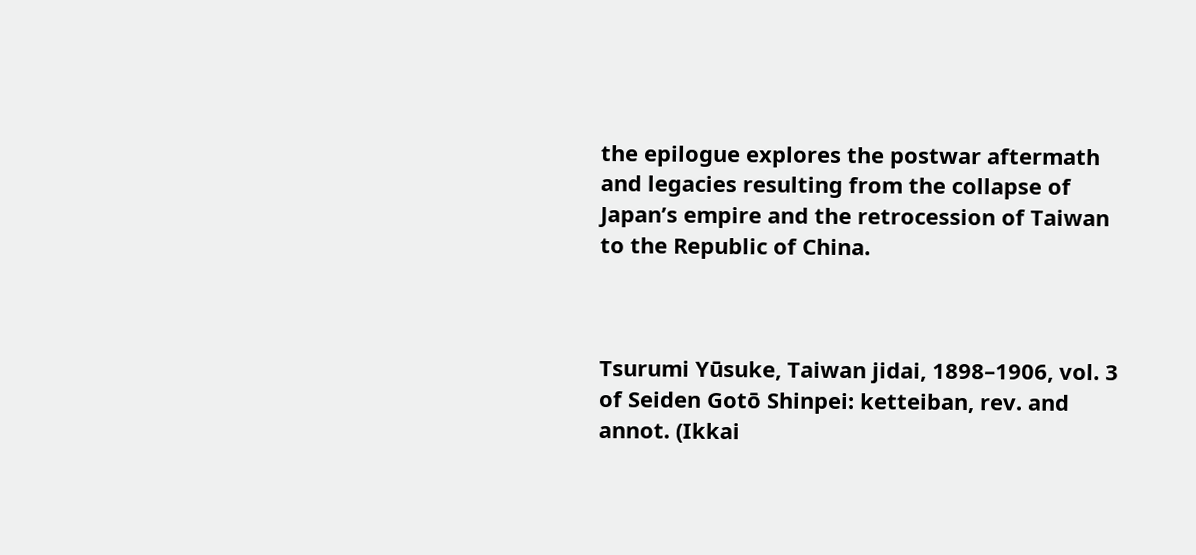the epilogue explores the postwar aftermath and legacies resulting from the collapse of Japan’s empire and the retrocession of Taiwan to the Republic of China.



Tsurumi Yūsuke, Taiwan jidai, 1898–1906, vol. 3 of Seiden Gotō Shinpei: ketteiban, rev. and annot. (Ikkai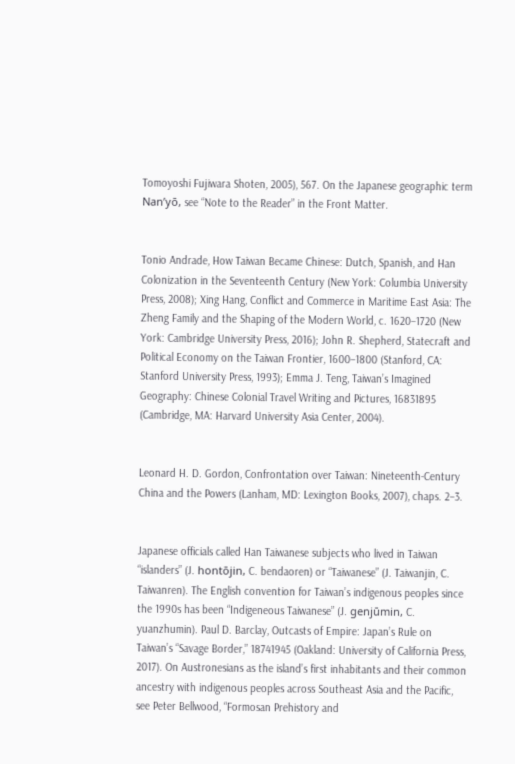Tomoyoshi Fujiwara Shoten, 2005), 567. On the Japanese geographic term Nan’yō, see “Note to the Reader” in the Front Matter.


Tonio Andrade, How Taiwan Became Chinese: Dutch, Spanish, and Han Colonization in the Seventeenth Century (New York: Columbia University Press, 2008); Xing Hang, Conflict and Commerce in Maritime East Asia: The Zheng Family and the Shaping of the Modern World, c. 1620–1720 (New York: Cambridge University Press, 2016); John R. Shepherd, Statecraft and Political Economy on the Taiwan Frontier, 1600–1800 (Stanford, CA: Stanford University Press, 1993); Emma J. Teng, Taiwan’s Imagined Geography: Chinese Colonial Travel Writing and Pictures, 16831895 (Cambridge, MA: Harvard University Asia Center, 2004).


Leonard H. D. Gordon, Confrontation over Taiwan: Nineteenth-Century China and the Powers (Lanham, MD: Lexington Books, 2007), chaps. 2–3.


Japanese officials called Han Taiwanese subjects who lived in Taiwan “islanders” (J. hontōjin, C. bendaoren) or “Taiwanese” (J. Taiwanjin, C. Taiwanren). The English convention for Taiwan’s indigenous peoples since the 1990s has been “Indigeneous Taiwanese” (J. genjūmin, C. yuanzhumin). Paul D. Barclay, Outcasts of Empire: Japan’s Rule on Taiwan’s “Savage Border,” 18741945 (Oakland: University of California Press, 2017). On Austronesians as the island’s first inhabitants and their common ancestry with indigenous peoples across Southeast Asia and the Pacific, see Peter Bellwood, “Formosan Prehistory and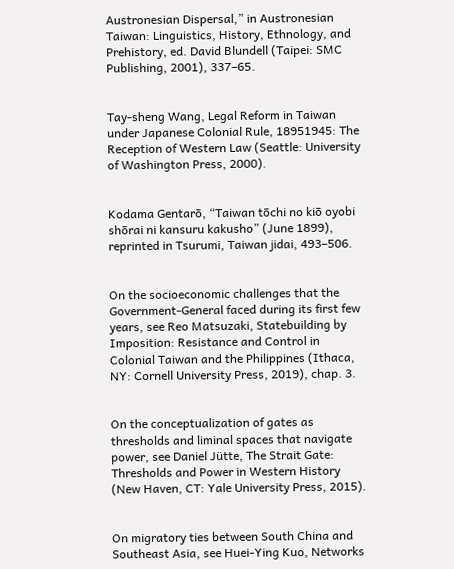Austronesian Dispersal,” in Austronesian Taiwan: Linguistics, History, Ethnology, and Prehistory, ed. David Blundell (Taipei: SMC Publishing, 2001), 337–65.


Tay-sheng Wang, Legal Reform in Taiwan under Japanese Colonial Rule, 18951945: The Reception of Western Law (Seattle: University of Washington Press, 2000).


Kodama Gentarō, “Taiwan tōchi no kiō oyobi shōrai ni kansuru kakusho” (June 1899), reprinted in Tsurumi, Taiwan jidai, 493–506.


On the socioeconomic challenges that the Government-General faced during its first few years, see Reo Matsuzaki, Statebuilding by Imposition: Resistance and Control in Colonial Taiwan and the Philippines (Ithaca, NY: Cornell University Press, 2019), chap. 3.


On the conceptualization of gates as thresholds and liminal spaces that navigate power, see Daniel Jütte, The Strait Gate: Thresholds and Power in Western History (New Haven, CT: Yale University Press, 2015).


On migratory ties between South China and Southeast Asia, see Huei-Ying Kuo, Networks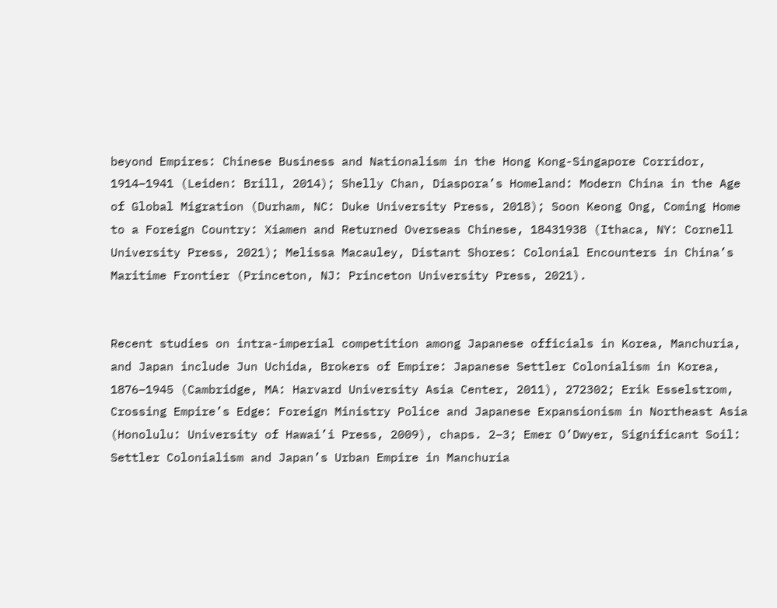beyond Empires: Chinese Business and Nationalism in the Hong Kong-Singapore Corridor, 1914–1941 (Leiden: Brill, 2014); Shelly Chan, Diaspora’s Homeland: Modern China in the Age of Global Migration (Durham, NC: Duke University Press, 2018); Soon Keong Ong, Coming Home to a Foreign Country: Xiamen and Returned Overseas Chinese, 18431938 (Ithaca, NY: Cornell University Press, 2021); Melissa Macauley, Distant Shores: Colonial Encounters in China’s Maritime Frontier (Princeton, NJ: Princeton University Press, 2021).


Recent studies on intra-imperial competition among Japanese officials in Korea, Manchuria, and Japan include Jun Uchida, Brokers of Empire: Japanese Settler Colonialism in Korea, 1876–1945 (Cambridge, MA: Harvard University Asia Center, 2011), 272302; Erik Esselstrom, Crossing Empire’s Edge: Foreign Ministry Police and Japanese Expansionism in Northeast Asia (Honolulu: University of Hawai’i Press, 2009), chaps. 2–3; Emer O’Dwyer, Significant Soil: Settler Colonialism and Japan’s Urban Empire in Manchuria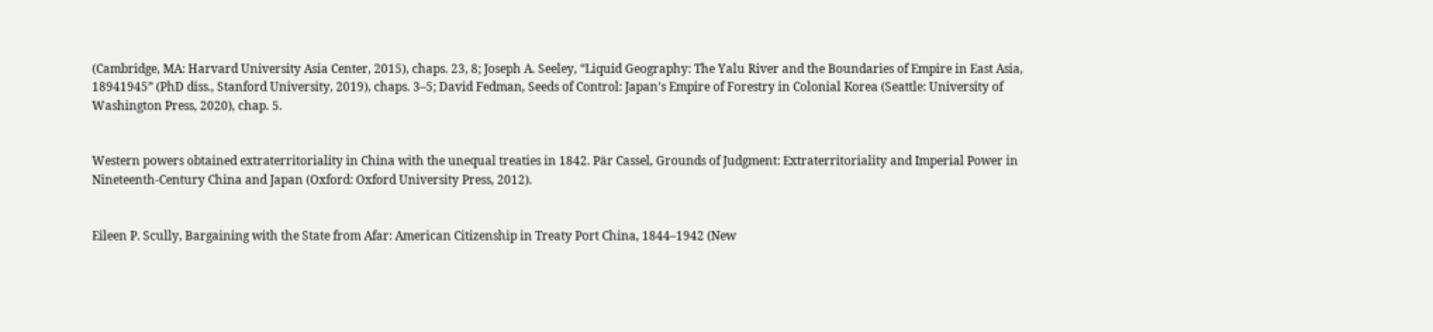(Cambridge, MA: Harvard University Asia Center, 2015), chaps. 23, 8; Joseph A. Seeley, “Liquid Geography: The Yalu River and the Boundaries of Empire in East Asia, 18941945” (PhD diss., Stanford University, 2019), chaps. 3–5; David Fedman, Seeds of Control: Japan’s Empire of Forestry in Colonial Korea (Seattle: University of Washington Press, 2020), chap. 5.


Western powers obtained extraterritoriality in China with the unequal treaties in 1842. Pär Cassel, Grounds of Judgment: Extraterritoriality and Imperial Power in Nineteenth-Century China and Japan (Oxford: Oxford University Press, 2012).


Eileen P. Scully, Bargaining with the State from Afar: American Citizenship in Treaty Port China, 1844–1942 (New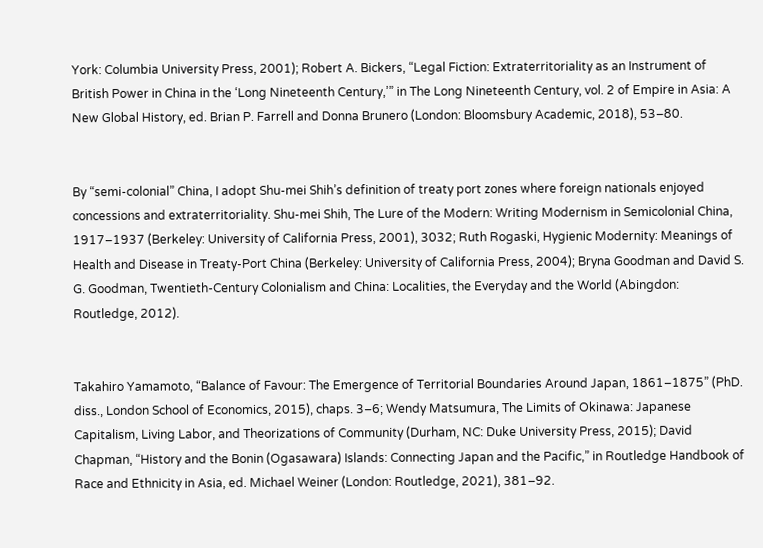York: Columbia University Press, 2001); Robert A. Bickers, “Legal Fiction: Extraterritoriality as an Instrument of British Power in China in the ‘Long Nineteenth Century,’” in The Long Nineteenth Century, vol. 2 of Empire in Asia: A New Global History, ed. Brian P. Farrell and Donna Brunero (London: Bloomsbury Academic, 2018), 53–80.


By “semi-colonial” China, I adopt Shu-mei Shih’s definition of treaty port zones where foreign nationals enjoyed concessions and extraterritoriality. Shu-mei Shih, The Lure of the Modern: Writing Modernism in Semicolonial China, 1917–1937 (Berkeley: University of California Press, 2001), 3032; Ruth Rogaski, Hygienic Modernity: Meanings of Health and Disease in Treaty-Port China (Berkeley: University of California Press, 2004); Bryna Goodman and David S. G. Goodman, Twentieth-Century Colonialism and China: Localities, the Everyday and the World (Abingdon: Routledge, 2012).


Takahiro Yamamoto, “Balance of Favour: The Emergence of Territorial Boundaries Around Japan, 1861–1875” (PhD. diss., London School of Economics, 2015), chaps. 3–6; Wendy Matsumura, The Limits of Okinawa: Japanese Capitalism, Living Labor, and Theorizations of Community (Durham, NC: Duke University Press, 2015); David Chapman, “History and the Bonin (Ogasawara) Islands: Connecting Japan and the Pacific,” in Routledge Handbook of Race and Ethnicity in Asia, ed. Michael Weiner (London: Routledge, 2021), 381–92.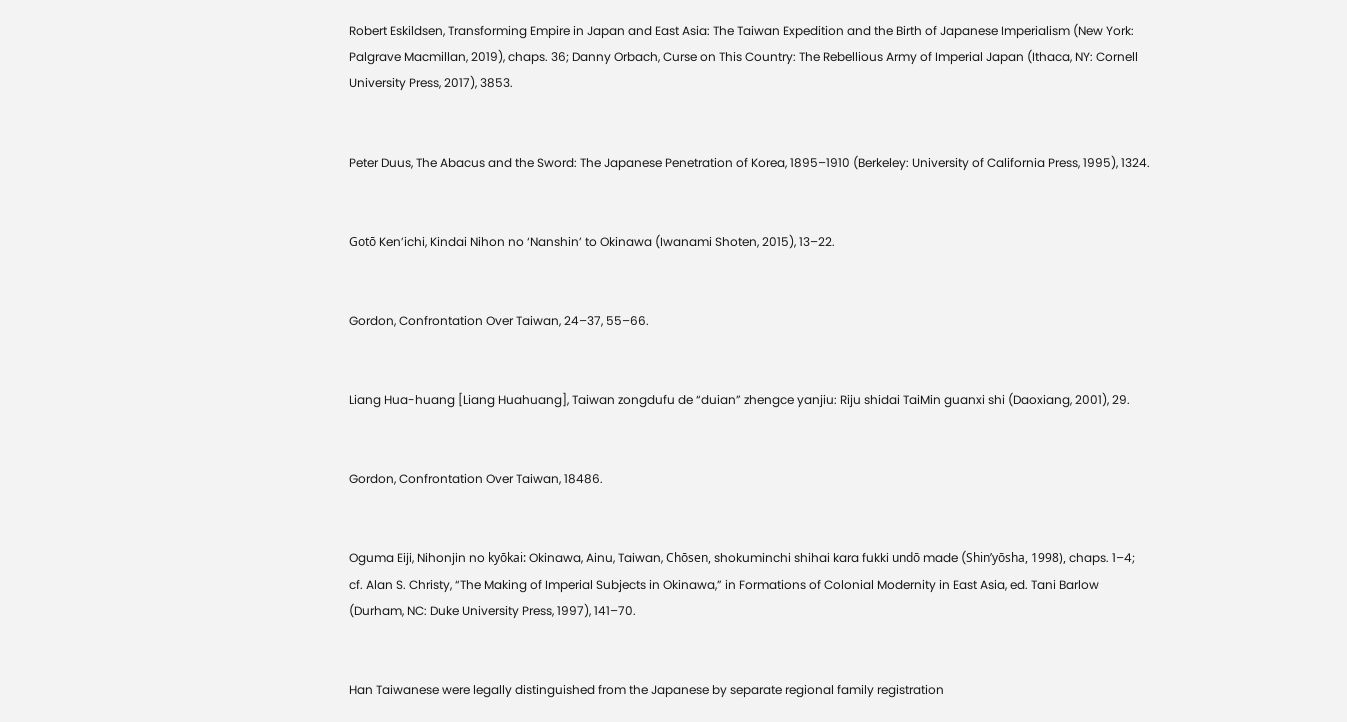Robert Eskildsen, Transforming Empire in Japan and East Asia: The Taiwan Expedition and the Birth of Japanese Imperialism (New York: Palgrave Macmillan, 2019), chaps. 36; Danny Orbach, Curse on This Country: The Rebellious Army of Imperial Japan (Ithaca, NY: Cornell University Press, 2017), 3853.


Peter Duus, The Abacus and the Sword: The Japanese Penetration of Korea, 1895–1910 (Berkeley: University of California Press, 1995), 1324.


Gotō Ken’ichi, Kindai Nihon no ‘Nanshin’ to Okinawa (Iwanami Shoten, 2015), 13–22.


Gordon, Confrontation Over Taiwan, 24–37, 55–66.


Liang Hua-huang [Liang Huahuang], Taiwan zongdufu de “duian” zhengce yanjiu: Riju shidai TaiMin guanxi shi (Daoxiang, 2001), 29.


Gordon, Confrontation Over Taiwan, 18486.


Oguma Eiji, Nihonjin no kyōkai: Okinawa, Ainu, Taiwan, Chōsen, shokuminchi shihai kara fukki undō made (Shin’yōsha, 1998), chaps. 1–4; cf. Alan S. Christy, “The Making of Imperial Subjects in Okinawa,” in Formations of Colonial Modernity in East Asia, ed. Tani Barlow (Durham, NC: Duke University Press, 1997), 141–70.


Han Taiwanese were legally distinguished from the Japanese by separate regional family registration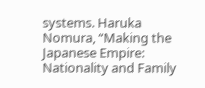systems. Haruka Nomura, “Making the Japanese Empire: Nationality and Family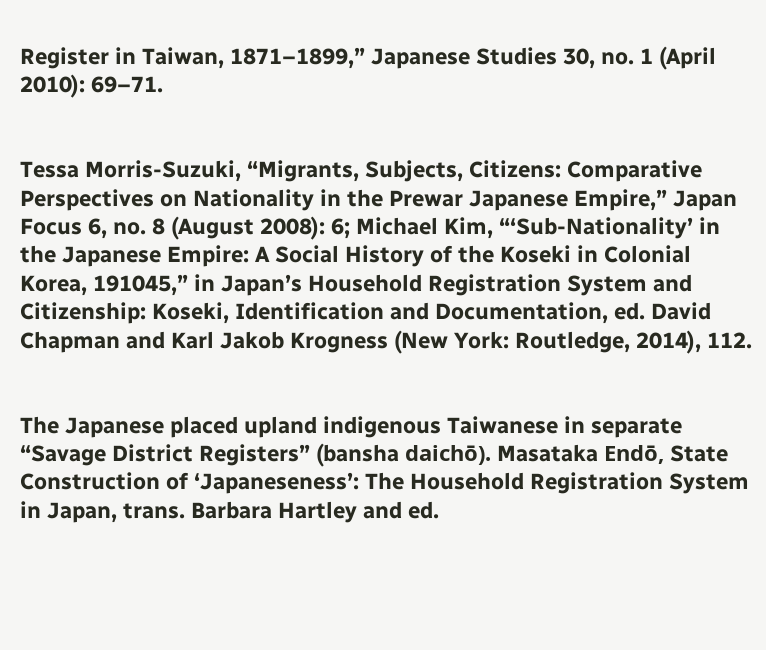Register in Taiwan, 1871–1899,” Japanese Studies 30, no. 1 (April 2010): 69–71.


Tessa Morris-Suzuki, “Migrants, Subjects, Citizens: Comparative Perspectives on Nationality in the Prewar Japanese Empire,” Japan Focus 6, no. 8 (August 2008): 6; Michael Kim, “‘Sub-Nationality’ in the Japanese Empire: A Social History of the Koseki in Colonial Korea, 191045,” in Japan’s Household Registration System and Citizenship: Koseki, Identification and Documentation, ed. David Chapman and Karl Jakob Krogness (New York: Routledge, 2014), 112.


The Japanese placed upland indigenous Taiwanese in separate “Savage District Registers” (bansha daichō). Masataka Endō, State Construction of ‘Japaneseness’: The Household Registration System in Japan, trans. Barbara Hartley and ed.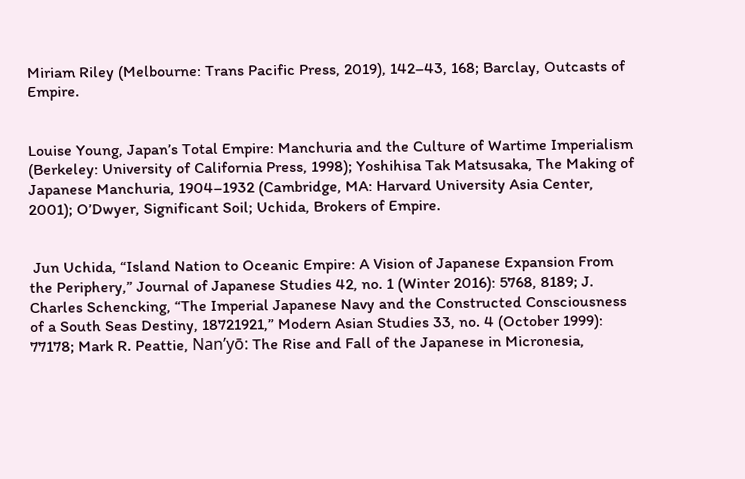Miriam Riley (Melbourne: Trans Pacific Press, 2019), 142–43, 168; Barclay, Outcasts of Empire.


Louise Young, Japan’s Total Empire: Manchuria and the Culture of Wartime Imperialism (Berkeley: University of California Press, 1998); Yoshihisa Tak Matsusaka, The Making of Japanese Manchuria, 1904–1932 (Cambridge, MA: Harvard University Asia Center, 2001); O’Dwyer, Significant Soil; Uchida, Brokers of Empire.


 Jun Uchida, “Island Nation to Oceanic Empire: A Vision of Japanese Expansion From the Periphery,” Journal of Japanese Studies 42, no. 1 (Winter 2016): 5768, 8189; J. Charles Schencking, “The Imperial Japanese Navy and the Constructed Consciousness of a South Seas Destiny, 18721921,” Modern Asian Studies 33, no. 4 (October 1999): 77178; Mark R. Peattie, Nan’yō: The Rise and Fall of the Japanese in Micronesia,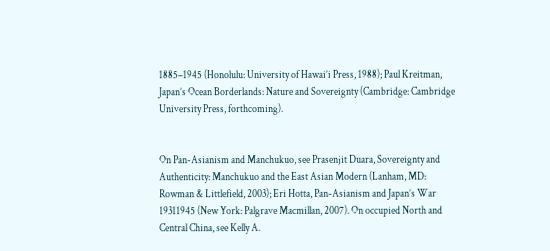1885–1945 (Honolulu: University of Hawai’i Press, 1988); Paul Kreitman, Japan’s Ocean Borderlands: Nature and Sovereignty (Cambridge: Cambridge University Press, forthcoming).


On Pan-Asianism and Manchukuo, see Prasenjit Duara, Sovereignty and Authenticity: Manchukuo and the East Asian Modern (Lanham, MD: Rowman & Littlefield, 2003); Eri Hotta, Pan-Asianism and Japan’s War 19311945 (New York: Palgrave Macmillan, 2007). On occupied North and Central China, see Kelly A.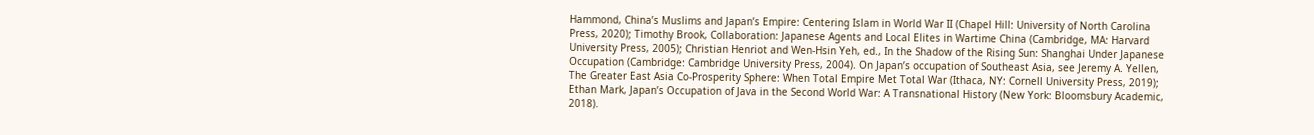Hammond, China’s Muslims and Japan’s Empire: Centering Islam in World War II (Chapel Hill: University of North Carolina Press, 2020); Timothy Brook, Collaboration: Japanese Agents and Local Elites in Wartime China (Cambridge, MA: Harvard University Press, 2005); Christian Henriot and Wen-Hsin Yeh, ed., In the Shadow of the Rising Sun: Shanghai Under Japanese Occupation (Cambridge: Cambridge University Press, 2004). On Japan’s occupation of Southeast Asia, see Jeremy A. Yellen, The Greater East Asia Co-Prosperity Sphere: When Total Empire Met Total War (Ithaca, NY: Cornell University Press, 2019); Ethan Mark, Japan’s Occupation of Java in the Second World War: A Transnational History (New York: Bloomsbury Academic, 2018).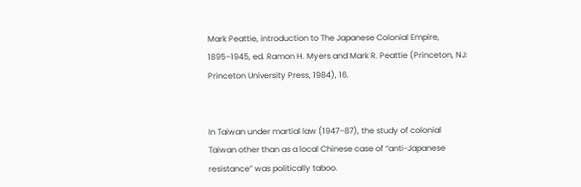Mark Peattie, introduction to The Japanese Colonial Empire, 1895–1945, ed. Ramon H. Myers and Mark R. Peattie (Princeton, NJ: Princeton University Press, 1984), 16.


In Taiwan under martial law (1947–87), the study of colonial Taiwan other than as a local Chinese case of “anti-Japanese resistance” was politically taboo.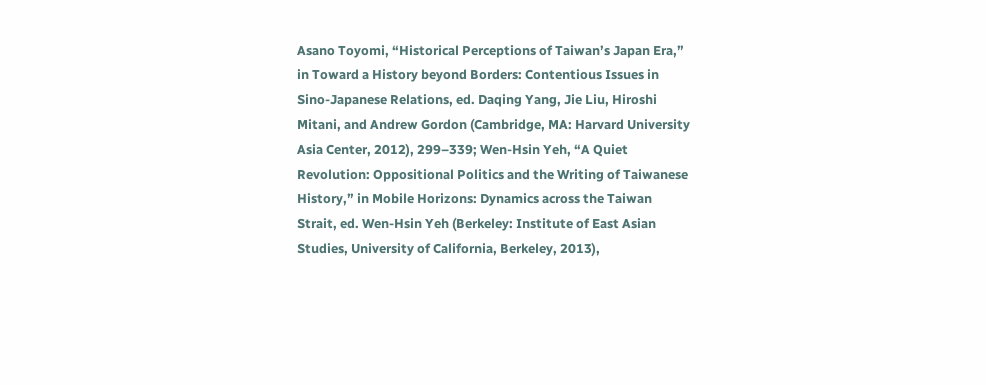Asano Toyomi, “Historical Perceptions of Taiwan’s Japan Era,” in Toward a History beyond Borders: Contentious Issues in Sino-Japanese Relations, ed. Daqing Yang, Jie Liu, Hiroshi Mitani, and Andrew Gordon (Cambridge, MA: Harvard University Asia Center, 2012), 299–339; Wen-Hsin Yeh, “A Quiet Revolution: Oppositional Politics and the Writing of Taiwanese History,” in Mobile Horizons: Dynamics across the Taiwan Strait, ed. Wen-Hsin Yeh (Berkeley: Institute of East Asian Studies, University of California, Berkeley, 2013),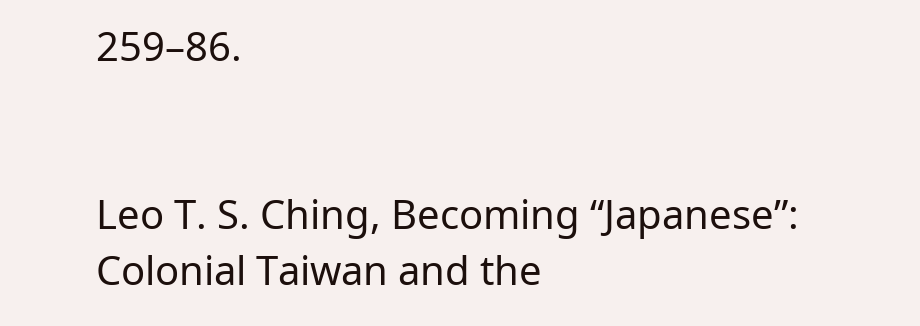259–86.


Leo T. S. Ching, Becoming “Japanese”: Colonial Taiwan and the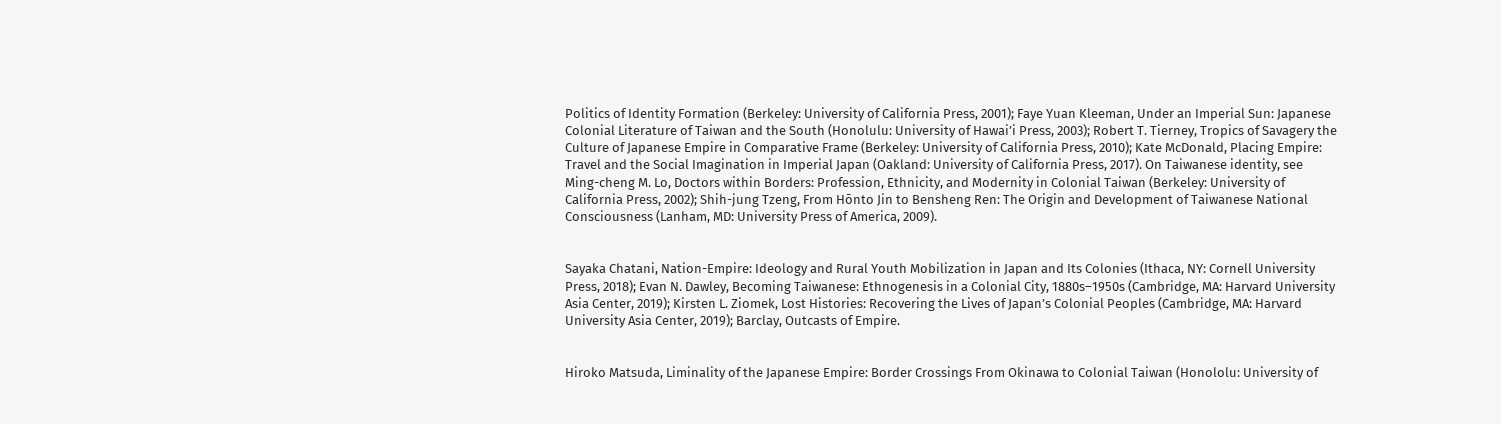Politics of Identity Formation (Berkeley: University of California Press, 2001); Faye Yuan Kleeman, Under an Imperial Sun: Japanese Colonial Literature of Taiwan and the South (Honolulu: University of Hawai’i Press, 2003); Robert T. Tierney, Tropics of Savagery the Culture of Japanese Empire in Comparative Frame (Berkeley: University of California Press, 2010); Kate McDonald, Placing Empire: Travel and the Social Imagination in Imperial Japan (Oakland: University of California Press, 2017). On Taiwanese identity, see Ming-cheng M. Lo, Doctors within Borders: Profession, Ethnicity, and Modernity in Colonial Taiwan (Berkeley: University of California Press, 2002); Shih-jung Tzeng, From Hōnto Jin to Bensheng Ren: The Origin and Development of Taiwanese National Consciousness (Lanham, MD: University Press of America, 2009).


Sayaka Chatani, Nation-Empire: Ideology and Rural Youth Mobilization in Japan and Its Colonies (Ithaca, NY: Cornell University Press, 2018); Evan N. Dawley, Becoming Taiwanese: Ethnogenesis in a Colonial City, 1880s–1950s (Cambridge, MA: Harvard University Asia Center, 2019); Kirsten L. Ziomek, Lost Histories: Recovering the Lives of Japan’s Colonial Peoples (Cambridge, MA: Harvard University Asia Center, 2019); Barclay, Outcasts of Empire.


Hiroko Matsuda, Liminality of the Japanese Empire: Border Crossings From Okinawa to Colonial Taiwan (Honololu: University of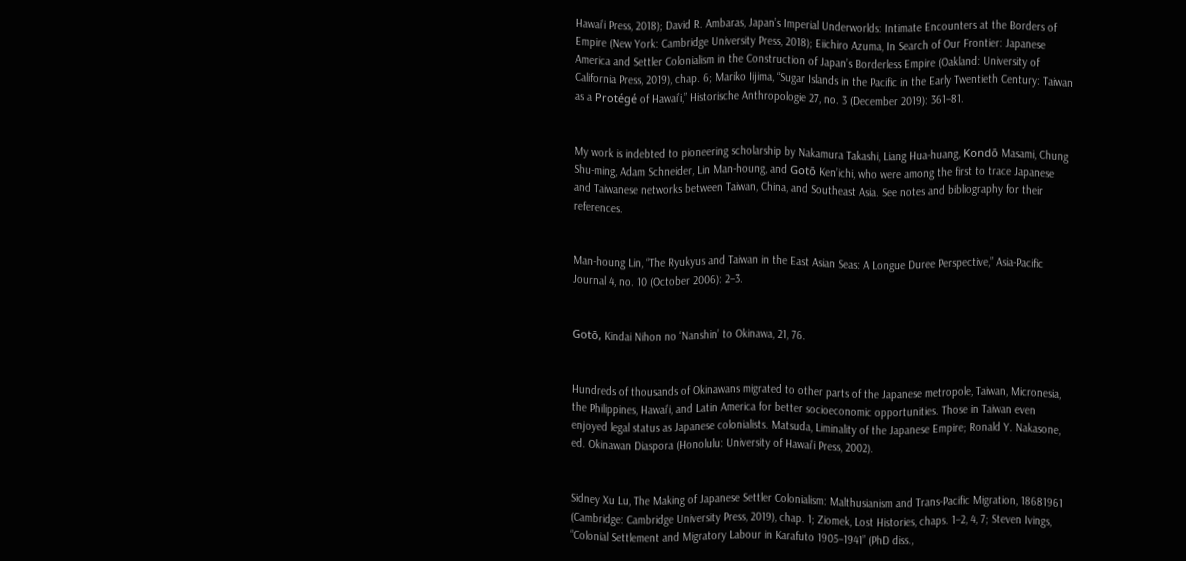Hawai’i Press, 2018); David R. Ambaras, Japan’s Imperial Underworlds: Intimate Encounters at the Borders of Empire (New York: Cambridge University Press, 2018); Eiichiro Azuma, In Search of Our Frontier: Japanese America and Settler Colonialism in the Construction of Japan’s Borderless Empire (Oakland: University of California Press, 2019), chap. 6; Mariko Iijima, “Sugar Islands in the Pacific in the Early Twentieth Century: Taiwan as a Protégé of Hawai’i,” Historische Anthropologie 27, no. 3 (December 2019): 361–81.


My work is indebted to pioneering scholarship by Nakamura Takashi, Liang Hua-huang, Kondō Masami, Chung Shu-ming, Adam Schneider, Lin Man-houng, and Gotō Ken’ichi, who were among the first to trace Japanese and Taiwanese networks between Taiwan, China, and Southeast Asia. See notes and bibliography for their references.


Man-houng Lin, “The Ryukyus and Taiwan in the East Asian Seas: A Longue Duree Perspective,” Asia-Pacific Journal 4, no. 10 (October 2006): 2–3.


Gotō, Kindai Nihon no ‘Nanshin’ to Okinawa, 21, 76.


Hundreds of thousands of Okinawans migrated to other parts of the Japanese metropole, Taiwan, Micronesia, the Philippines, Hawai’i, and Latin America for better socioeconomic opportunities. Those in Taiwan even enjoyed legal status as Japanese colonialists. Matsuda, Liminality of the Japanese Empire; Ronald Y. Nakasone, ed. Okinawan Diaspora (Honolulu: University of Hawai’i Press, 2002).


Sidney Xu Lu, The Making of Japanese Settler Colonialism: Malthusianism and Trans-Pacific Migration, 18681961 (Cambridge: Cambridge University Press, 2019), chap. 1; Ziomek, Lost Histories, chaps. 1–2, 4, 7; Steven Ivings, “Colonial Settlement and Migratory Labour in Karafuto 1905–1941” (PhD diss.,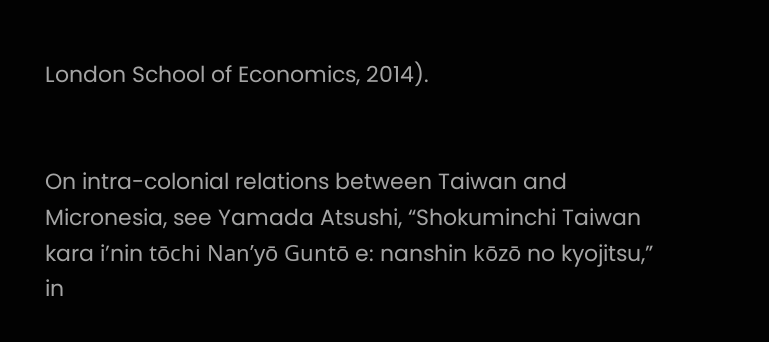London School of Economics, 2014).


On intra-colonial relations between Taiwan and Micronesia, see Yamada Atsushi, “Shokuminchi Taiwan kara i’nin tōchi Nan’yō Guntō e: nanshin kōzō no kyojitsu,” in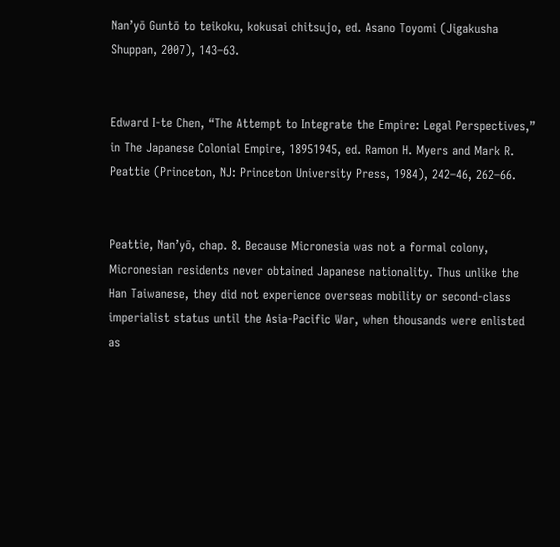Nan’yō Guntō to teikoku, kokusai chitsujo, ed. Asano Toyomi (Jigakusha Shuppan, 2007), 143–63.


Edward I-te Chen, “The Attempt to Integrate the Empire: Legal Perspectives,” in The Japanese Colonial Empire, 18951945, ed. Ramon H. Myers and Mark R. Peattie (Princeton, NJ: Princeton University Press, 1984), 242–46, 262–66.


Peattie, Nan’yō, chap. 8. Because Micronesia was not a formal colony, Micronesian residents never obtained Japanese nationality. Thus unlike the Han Taiwanese, they did not experience overseas mobility or second-class imperialist status until the Asia-Pacific War, when thousands were enlisted as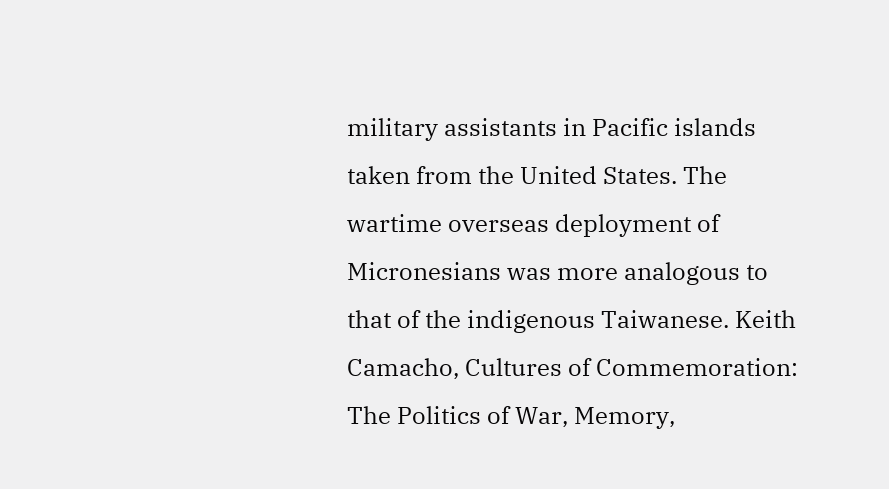military assistants in Pacific islands taken from the United States. The wartime overseas deployment of Micronesians was more analogous to that of the indigenous Taiwanese. Keith Camacho, Cultures of Commemoration: The Politics of War, Memory,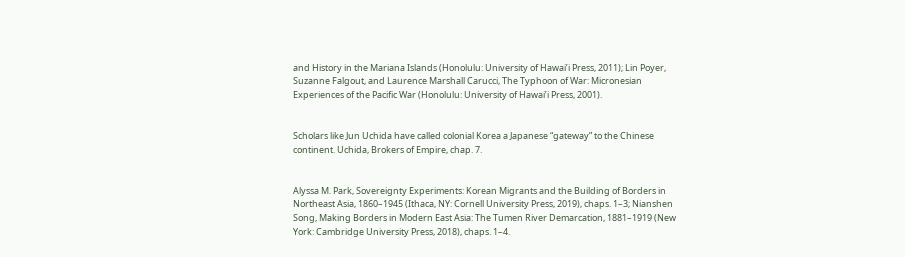and History in the Mariana Islands (Honolulu: University of Hawai’i Press, 2011); Lin Poyer, Suzanne Falgout, and Laurence Marshall Carucci, The Typhoon of War: Micronesian Experiences of the Pacific War (Honolulu: University of Hawai’i Press, 2001).


Scholars like Jun Uchida have called colonial Korea a Japanese “gateway” to the Chinese continent. Uchida, Brokers of Empire, chap. 7.


Alyssa M. Park, Sovereignty Experiments: Korean Migrants and the Building of Borders in Northeast Asia, 1860–1945 (Ithaca, NY: Cornell University Press, 2019), chaps. 1–3; Nianshen Song, Making Borders in Modern East Asia: The Tumen River Demarcation, 1881–1919 (New York: Cambridge University Press, 2018), chaps. 1–4.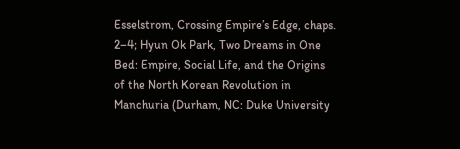Esselstrom, Crossing Empire’s Edge, chaps. 2–4; Hyun Ok Park, Two Dreams in One Bed: Empire, Social Life, and the Origins of the North Korean Revolution in Manchuria (Durham, NC: Duke University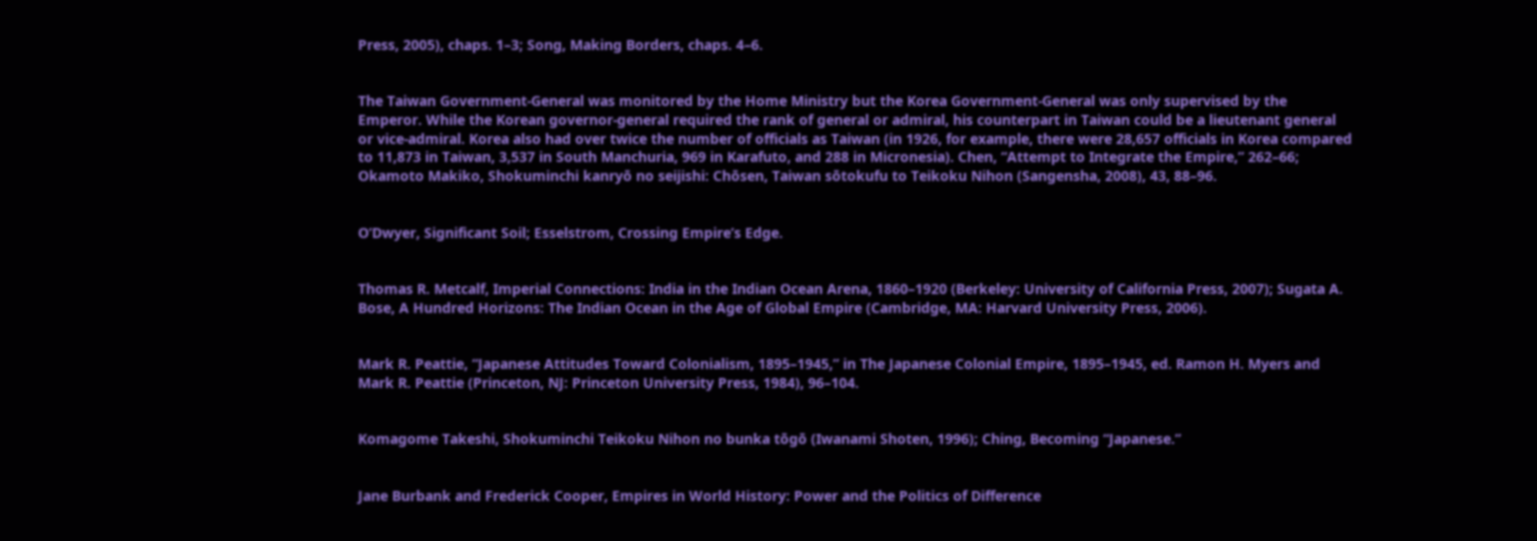Press, 2005), chaps. 1–3; Song, Making Borders, chaps. 4–6.


The Taiwan Government-General was monitored by the Home Ministry but the Korea Government-General was only supervised by the Emperor. While the Korean governor-general required the rank of general or admiral, his counterpart in Taiwan could be a lieutenant general or vice-admiral. Korea also had over twice the number of officials as Taiwan (in 1926, for example, there were 28,657 officials in Korea compared to 11,873 in Taiwan, 3,537 in South Manchuria, 969 in Karafuto, and 288 in Micronesia). Chen, “Attempt to Integrate the Empire,” 262–66; Okamoto Makiko, Shokuminchi kanryō no seijishi: Chōsen, Taiwan sōtokufu to Teikoku Nihon (Sangensha, 2008), 43, 88–96.


O’Dwyer, Significant Soil; Esselstrom, Crossing Empire’s Edge.


Thomas R. Metcalf, Imperial Connections: India in the Indian Ocean Arena, 1860–1920 (Berkeley: University of California Press, 2007); Sugata A. Bose, A Hundred Horizons: The Indian Ocean in the Age of Global Empire (Cambridge, MA: Harvard University Press, 2006).


Mark R. Peattie, “Japanese Attitudes Toward Colonialism, 1895–1945,” in The Japanese Colonial Empire, 1895–1945, ed. Ramon H. Myers and Mark R. Peattie (Princeton, NJ: Princeton University Press, 1984), 96–104.


Komagome Takeshi, Shokuminchi Teikoku Nihon no bunka tōgō (Iwanami Shoten, 1996); Ching, Becoming “Japanese.”


Jane Burbank and Frederick Cooper, Empires in World History: Power and the Politics of Difference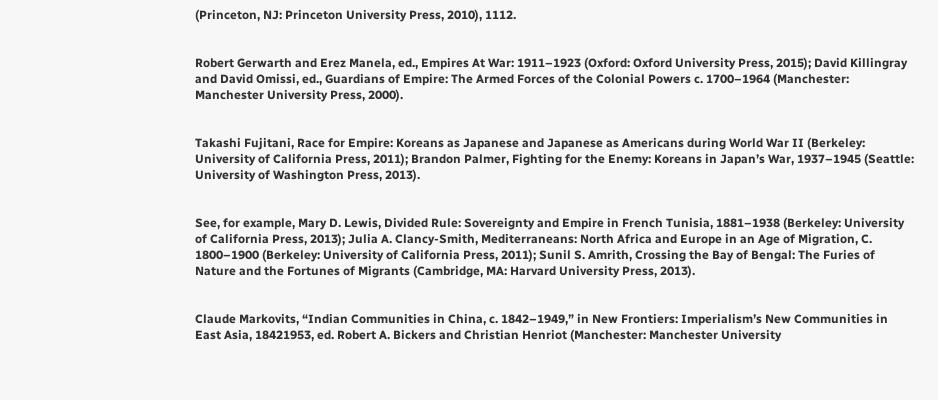(Princeton, NJ: Princeton University Press, 2010), 1112.


Robert Gerwarth and Erez Manela, ed., Empires At War: 1911–1923 (Oxford: Oxford University Press, 2015); David Killingray and David Omissi, ed., Guardians of Empire: The Armed Forces of the Colonial Powers c. 1700–1964 (Manchester: Manchester University Press, 2000).


Takashi Fujitani, Race for Empire: Koreans as Japanese and Japanese as Americans during World War II (Berkeley: University of California Press, 2011); Brandon Palmer, Fighting for the Enemy: Koreans in Japan’s War, 1937–1945 (Seattle: University of Washington Press, 2013).


See, for example, Mary D. Lewis, Divided Rule: Sovereignty and Empire in French Tunisia, 1881–1938 (Berkeley: University of California Press, 2013); Julia A. Clancy-Smith, Mediterraneans: North Africa and Europe in an Age of Migration, C. 1800–1900 (Berkeley: University of California Press, 2011); Sunil S. Amrith, Crossing the Bay of Bengal: The Furies of Nature and the Fortunes of Migrants (Cambridge, MA: Harvard University Press, 2013).


Claude Markovits, “Indian Communities in China, c. 1842–1949,” in New Frontiers: Imperialism’s New Communities in East Asia, 18421953, ed. Robert A. Bickers and Christian Henriot (Manchester: Manchester University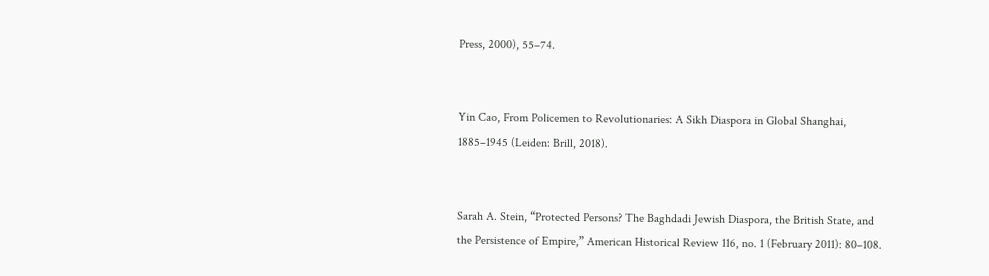Press, 2000), 55–74.


Yin Cao, From Policemen to Revolutionaries: A Sikh Diaspora in Global Shanghai, 1885–1945 (Leiden: Brill, 2018).


Sarah A. Stein, “Protected Persons? The Baghdadi Jewish Diaspora, the British State, and the Persistence of Empire,” American Historical Review 116, no. 1 (February 2011): 80–108.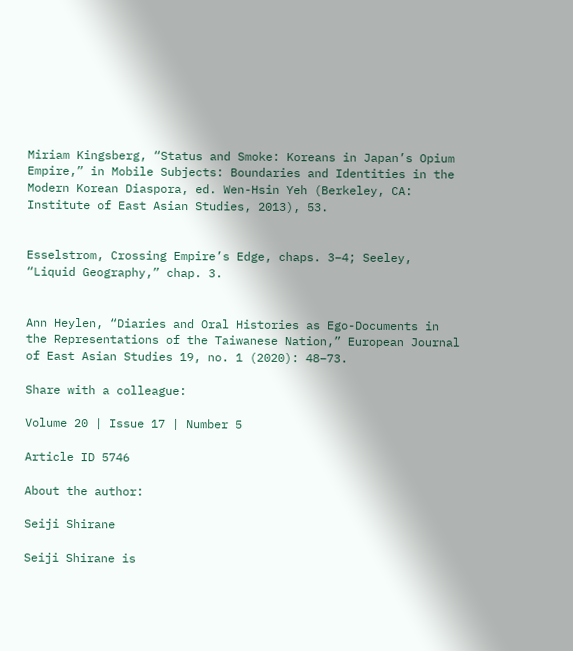Miriam Kingsberg, “Status and Smoke: Koreans in Japan’s Opium Empire,” in Mobile Subjects: Boundaries and Identities in the Modern Korean Diaspora, ed. Wen-Hsin Yeh (Berkeley, CA: Institute of East Asian Studies, 2013), 53.


Esselstrom, Crossing Empire’s Edge, chaps. 3–4; Seeley, “Liquid Geography,” chap. 3.


Ann Heylen, “Diaries and Oral Histories as Ego-Documents in the Representations of the Taiwanese Nation,” European Journal of East Asian Studies 19, no. 1 (2020): 48–73.

Share with a colleague:

Volume 20 | Issue 17 | Number 5

Article ID 5746

About the author:

Seiji Shirane

Seiji Shirane is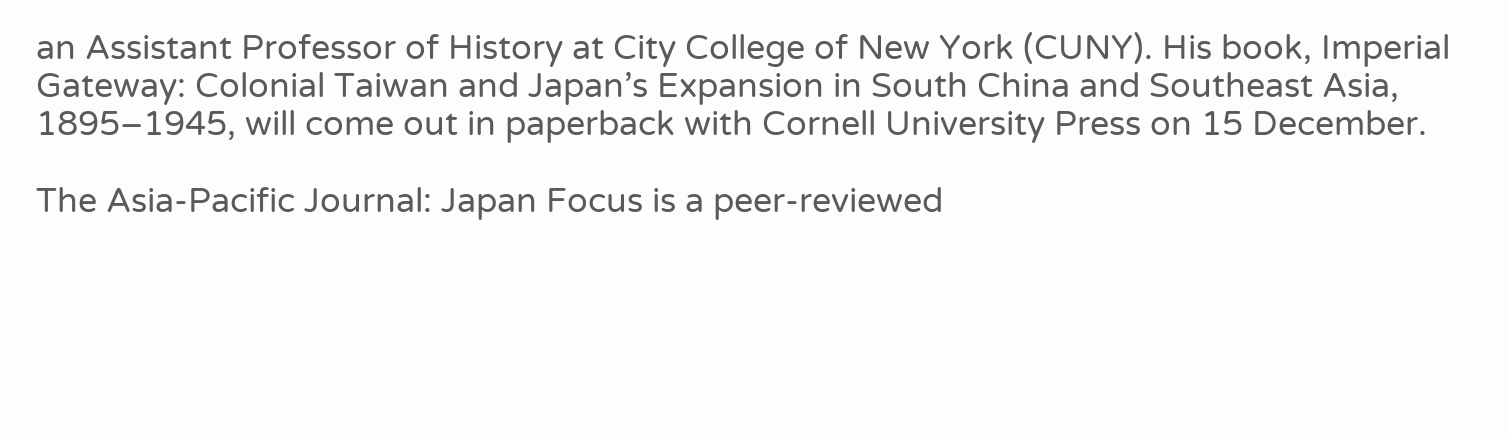an Assistant Professor of History at City College of New York (CUNY). His book, Imperial Gateway: Colonial Taiwan and Japan’s Expansion in South China and Southeast Asia, 1895–1945, will come out in paperback with Cornell University Press on 15 December.

The Asia-Pacific Journal: Japan Focus is a peer-reviewed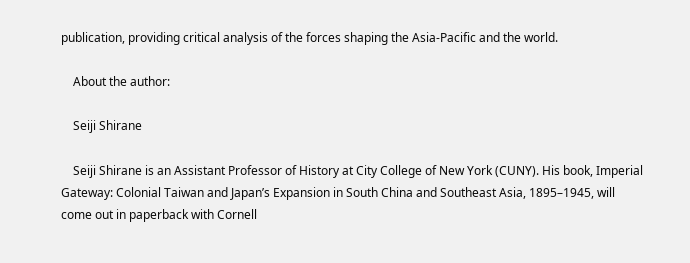publication, providing critical analysis of the forces shaping the Asia-Pacific and the world.

    About the author:

    Seiji Shirane

    Seiji Shirane is an Assistant Professor of History at City College of New York (CUNY). His book, Imperial Gateway: Colonial Taiwan and Japan’s Expansion in South China and Southeast Asia, 1895–1945, will come out in paperback with Cornell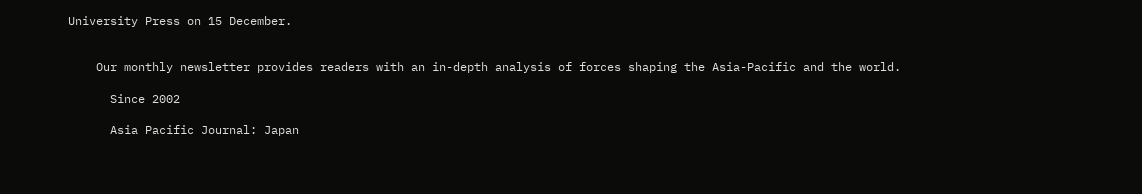University Press on 15 December.


    Our monthly newsletter provides readers with an in-depth analysis of forces shaping the Asia-Pacific and the world.

      Since 2002

      Asia Pacific Journal: Japan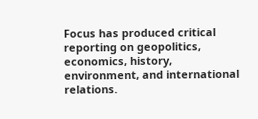Focus has produced critical reporting on geopolitics, economics, history, environment, and international relations.